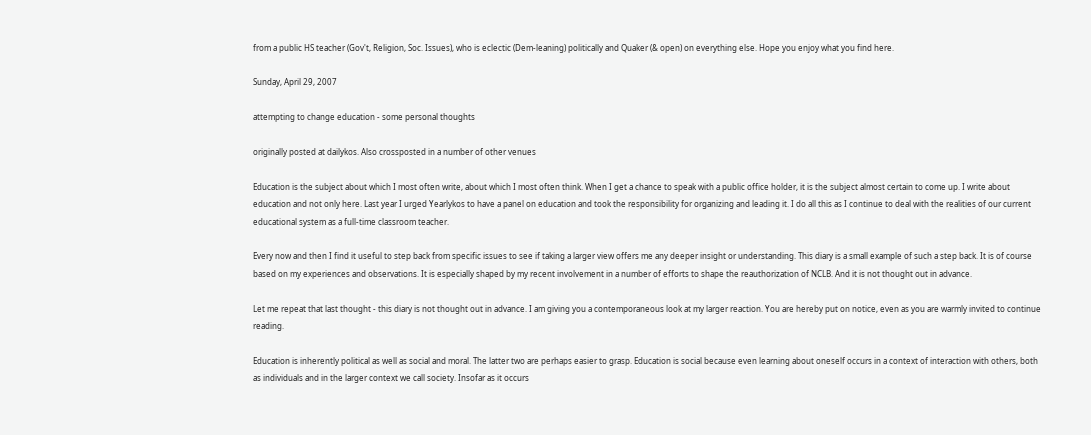from a public HS teacher (Gov't, Religion, Soc. Issues), who is eclectic (Dem-leaning) politically and Quaker (& open) on everything else. Hope you enjoy what you find here.

Sunday, April 29, 2007

attempting to change education - some personal thoughts

originally posted at dailykos. Also crossposted in a number of other venues

Education is the subject about which I most often write, about which I most often think. When I get a chance to speak with a public office holder, it is the subject almost certain to come up. I write about education and not only here. Last year I urged Yearlykos to have a panel on education and took the responsibility for organizing and leading it. I do all this as I continue to deal with the realities of our current educational system as a full-time classroom teacher.

Every now and then I find it useful to step back from specific issues to see if taking a larger view offers me any deeper insight or understanding. This diary is a small example of such a step back. It is of course based on my experiences and observations. It is especially shaped by my recent involvement in a number of efforts to shape the reauthorization of NCLB. And it is not thought out in advance.

Let me repeat that last thought - this diary is not thought out in advance. I am giving you a contemporaneous look at my larger reaction. You are hereby put on notice, even as you are warmly invited to continue reading.

Education is inherently political as well as social and moral. The latter two are perhaps easier to grasp. Education is social because even learning about oneself occurs in a context of interaction with others, both as individuals and in the larger context we call society. Insofar as it occurs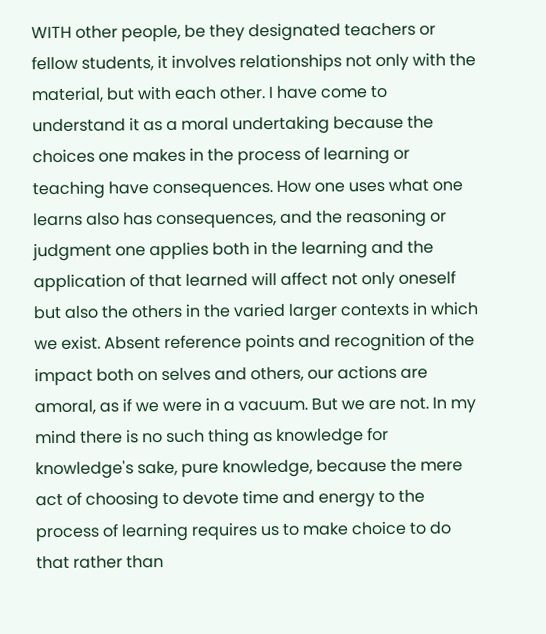WITH other people, be they designated teachers or fellow students, it involves relationships not only with the material, but with each other. I have come to understand it as a moral undertaking because the choices one makes in the process of learning or teaching have consequences. How one uses what one learns also has consequences, and the reasoning or judgment one applies both in the learning and the application of that learned will affect not only oneself but also the others in the varied larger contexts in which we exist. Absent reference points and recognition of the impact both on selves and others, our actions are amoral, as if we were in a vacuum. But we are not. In my mind there is no such thing as knowledge for knowledge's sake, pure knowledge, because the mere act of choosing to devote time and energy to the process of learning requires us to make choice to do that rather than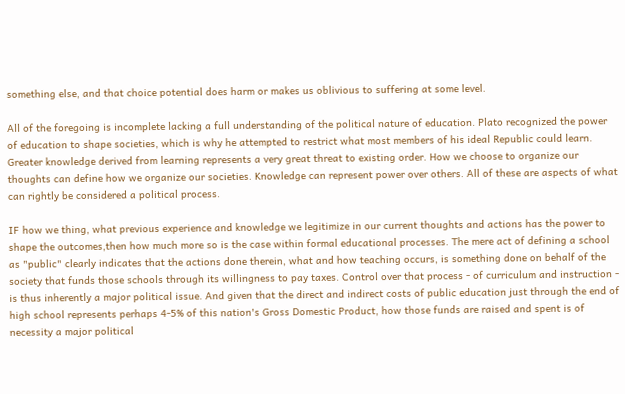something else, and that choice potential does harm or makes us oblivious to suffering at some level.

All of the foregoing is incomplete lacking a full understanding of the political nature of education. Plato recognized the power of education to shape societies, which is why he attempted to restrict what most members of his ideal Republic could learn. Greater knowledge derived from learning represents a very great threat to existing order. How we choose to organize our thoughts can define how we organize our societies. Knowledge can represent power over others. All of these are aspects of what can rightly be considered a political process.

IF how we thing, what previous experience and knowledge we legitimize in our current thoughts and actions has the power to shape the outcomes,then how much more so is the case within formal educational processes. The mere act of defining a school as "public" clearly indicates that the actions done therein, what and how teaching occurs, is something done on behalf of the society that funds those schools through its willingness to pay taxes. Control over that process - of curriculum and instruction - is thus inherently a major political issue. And given that the direct and indirect costs of public education just through the end of high school represents perhaps 4-5% of this nation's Gross Domestic Product, how those funds are raised and spent is of necessity a major political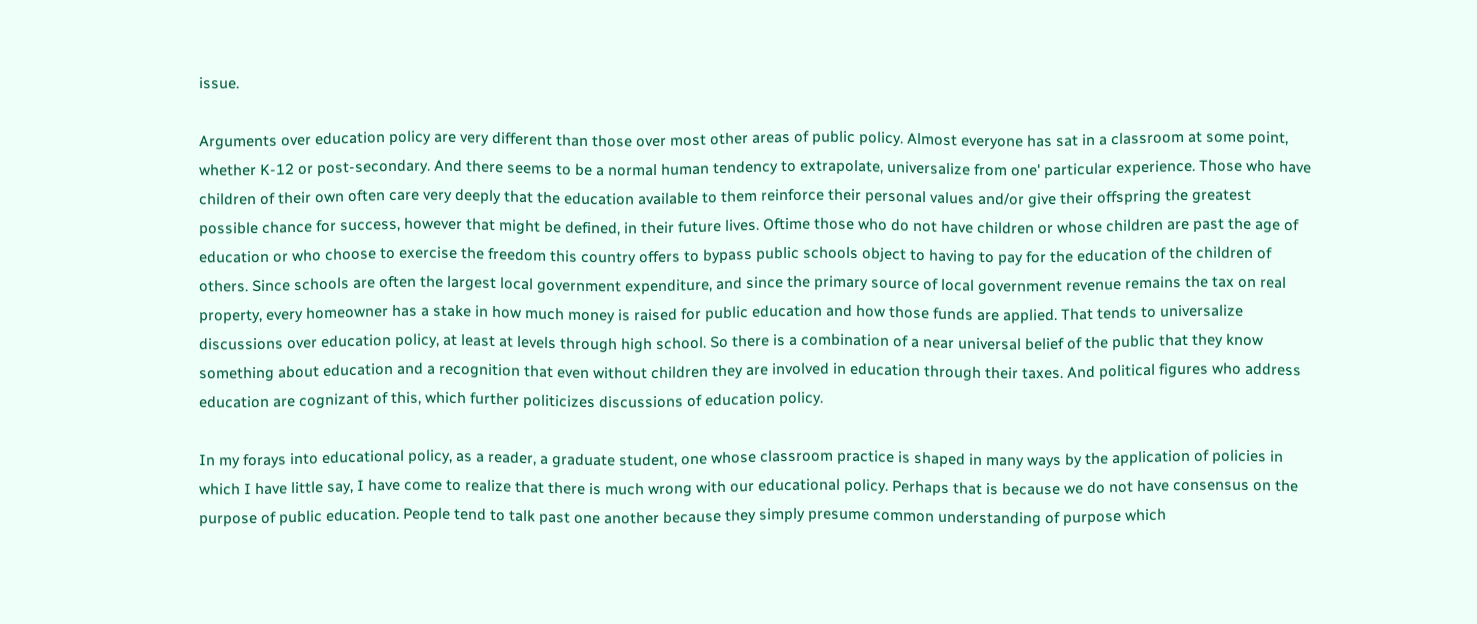issue.

Arguments over education policy are very different than those over most other areas of public policy. Almost everyone has sat in a classroom at some point, whether K-12 or post-secondary. And there seems to be a normal human tendency to extrapolate, universalize from one' particular experience. Those who have children of their own often care very deeply that the education available to them reinforce their personal values and/or give their offspring the greatest possible chance for success, however that might be defined, in their future lives. Oftime those who do not have children or whose children are past the age of education or who choose to exercise the freedom this country offers to bypass public schools object to having to pay for the education of the children of others. Since schools are often the largest local government expenditure, and since the primary source of local government revenue remains the tax on real property, every homeowner has a stake in how much money is raised for public education and how those funds are applied. That tends to universalize discussions over education policy, at least at levels through high school. So there is a combination of a near universal belief of the public that they know something about education and a recognition that even without children they are involved in education through their taxes. And political figures who address education are cognizant of this, which further politicizes discussions of education policy.

In my forays into educational policy, as a reader, a graduate student, one whose classroom practice is shaped in many ways by the application of policies in which I have little say, I have come to realize that there is much wrong with our educational policy. Perhaps that is because we do not have consensus on the purpose of public education. People tend to talk past one another because they simply presume common understanding of purpose which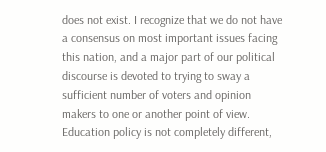does not exist. I recognize that we do not have a consensus on most important issues facing this nation, and a major part of our political discourse is devoted to trying to sway a sufficient number of voters and opinion makers to one or another point of view. Education policy is not completely different,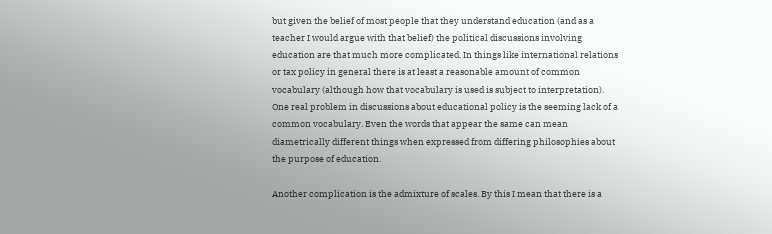but given the belief of most people that they understand education (and as a teacher I would argue with that belief) the political discussions involving education are that much more complicated. In things like international relations or tax policy in general there is at least a reasonable amount of common vocabulary (although how that vocabulary is used is subject to interpretation). One real problem in discussions about educational policy is the seeming lack of a common vocabulary. Even the words that appear the same can mean diametrically different things when expressed from differing philosophies about the purpose of education.

Another complication is the admixture of scales. By this I mean that there is a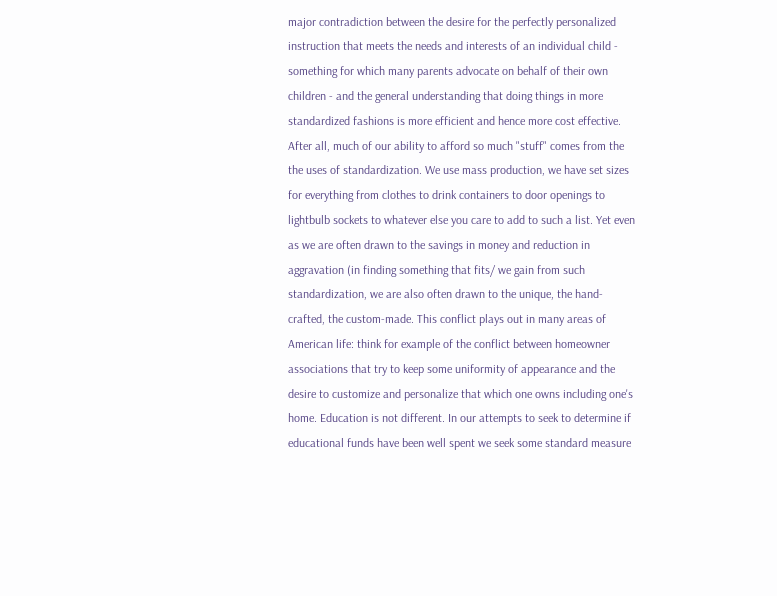major contradiction between the desire for the perfectly personalized instruction that meets the needs and interests of an individual child - something for which many parents advocate on behalf of their own children - and the general understanding that doing things in more standardized fashions is more efficient and hence more cost effective. After all, much of our ability to afford so much "stuff" comes from the the uses of standardization. We use mass production, we have set sizes for everything from clothes to drink containers to door openings to lightbulb sockets to whatever else you care to add to such a list. Yet even as we are often drawn to the savings in money and reduction in aggravation (in finding something that fits/ we gain from such standardization, we are also often drawn to the unique, the hand-crafted, the custom-made. This conflict plays out in many areas of American life: think for example of the conflict between homeowner associations that try to keep some uniformity of appearance and the desire to customize and personalize that which one owns including one's home. Education is not different. In our attempts to seek to determine if educational funds have been well spent we seek some standard measure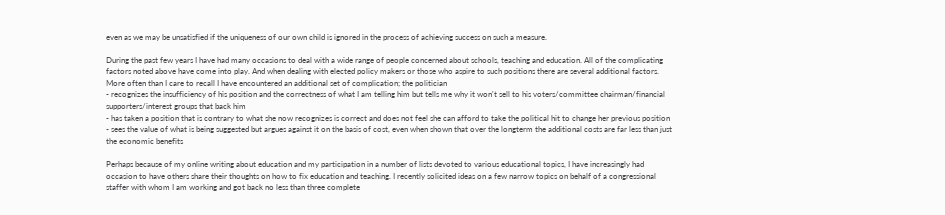even as we may be unsatisfied if the uniqueness of our own child is ignored in the process of achieving success on such a measure.

During the past few years I have had many occasions to deal with a wide range of people concerned about schools, teaching and education. All of the complicating factors noted above have come into play. And when dealing with elected policy makers or those who aspire to such positions there are several additional factors. More often than I care to recall I have encountered an additional set of complication; the politician
- recognizes the insufficiency of his position and the correctness of what I am telling him but tells me why it won't sell to his voters/committee chairman/financial supporters/interest groups that back him
- has taken a position that is contrary to what she now recognizes is correct and does not feel she can afford to take the political hit to change her previous position
- sees the value of what is being suggested but argues against it on the basis of cost, even when shown that over the longterm the additional costs are far less than just the economic benefits

Perhaps because of my online writing about education and my participation in a number of lists devoted to various educational topics, I have increasingly had occasion to have others share their thoughts on how to fix education and teaching. I recently solicited ideas on a few narrow topics on behalf of a congressional staffer with whom I am working and got back no less than three complete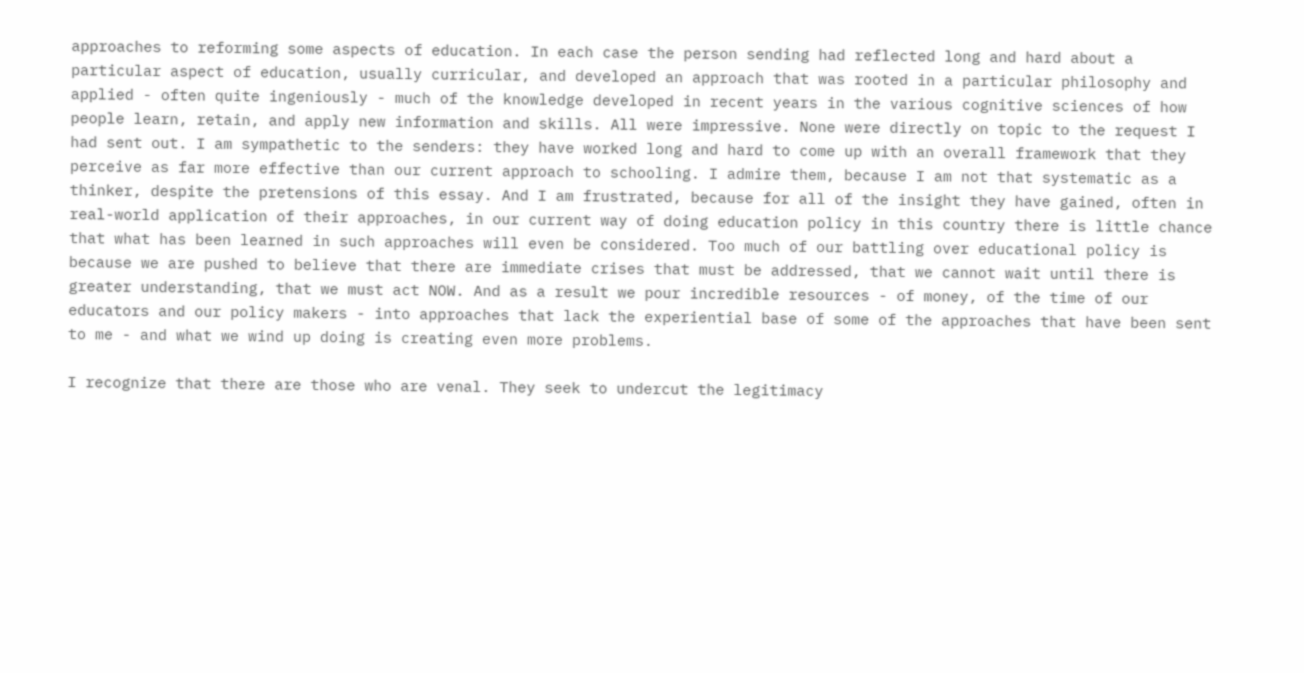approaches to reforming some aspects of education. In each case the person sending had reflected long and hard about a particular aspect of education, usually curricular, and developed an approach that was rooted in a particular philosophy and applied - often quite ingeniously - much of the knowledge developed in recent years in the various cognitive sciences of how people learn, retain, and apply new information and skills. All were impressive. None were directly on topic to the request I had sent out. I am sympathetic to the senders: they have worked long and hard to come up with an overall framework that they perceive as far more effective than our current approach to schooling. I admire them, because I am not that systematic as a thinker, despite the pretensions of this essay. And I am frustrated, because for all of the insight they have gained, often in real-world application of their approaches, in our current way of doing education policy in this country there is little chance that what has been learned in such approaches will even be considered. Too much of our battling over educational policy is because we are pushed to believe that there are immediate crises that must be addressed, that we cannot wait until there is greater understanding, that we must act NOW. And as a result we pour incredible resources - of money, of the time of our educators and our policy makers - into approaches that lack the experiential base of some of the approaches that have been sent to me - and what we wind up doing is creating even more problems.

I recognize that there are those who are venal. They seek to undercut the legitimacy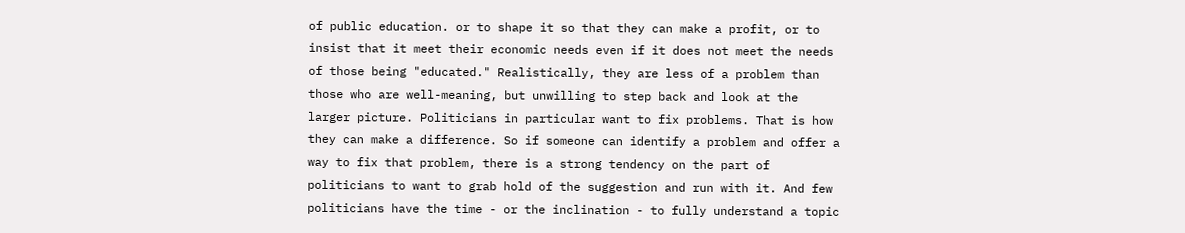of public education. or to shape it so that they can make a profit, or to insist that it meet their economic needs even if it does not meet the needs of those being "educated." Realistically, they are less of a problem than those who are well-meaning, but unwilling to step back and look at the larger picture. Politicians in particular want to fix problems. That is how they can make a difference. So if someone can identify a problem and offer a way to fix that problem, there is a strong tendency on the part of politicians to want to grab hold of the suggestion and run with it. And few politicians have the time - or the inclination - to fully understand a topic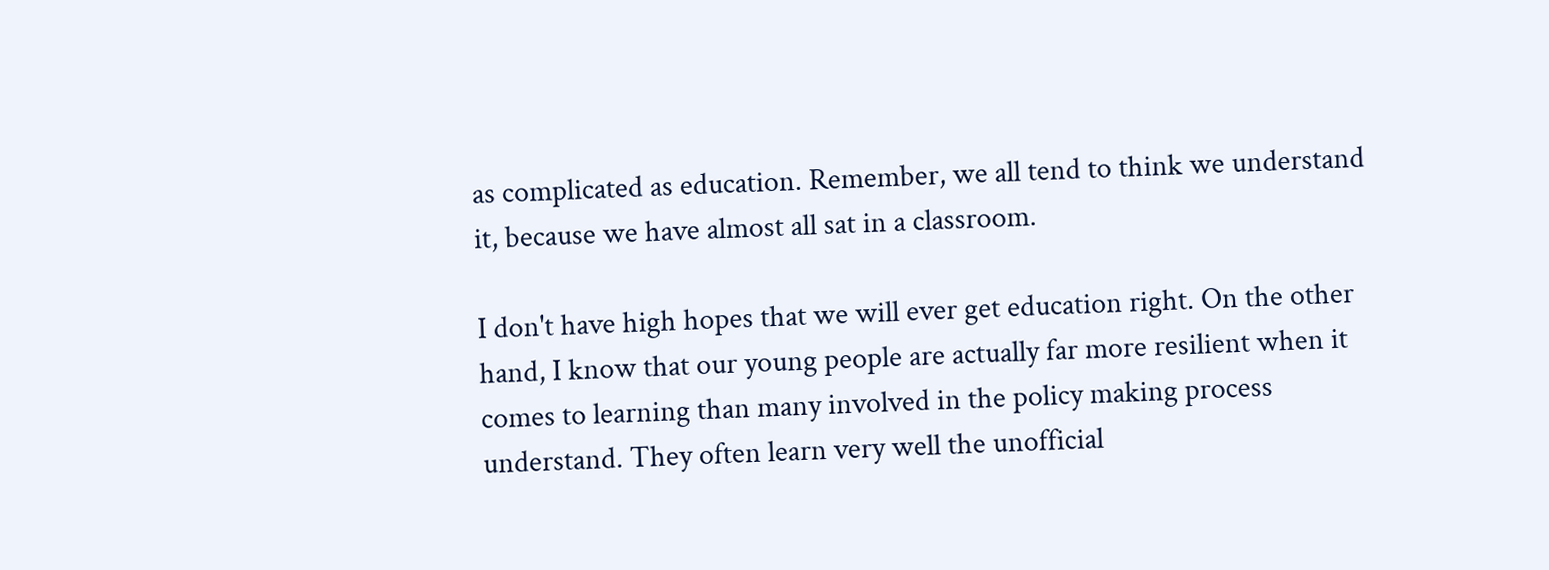as complicated as education. Remember, we all tend to think we understand it, because we have almost all sat in a classroom.

I don't have high hopes that we will ever get education right. On the other hand, I know that our young people are actually far more resilient when it comes to learning than many involved in the policy making process understand. They often learn very well the unofficial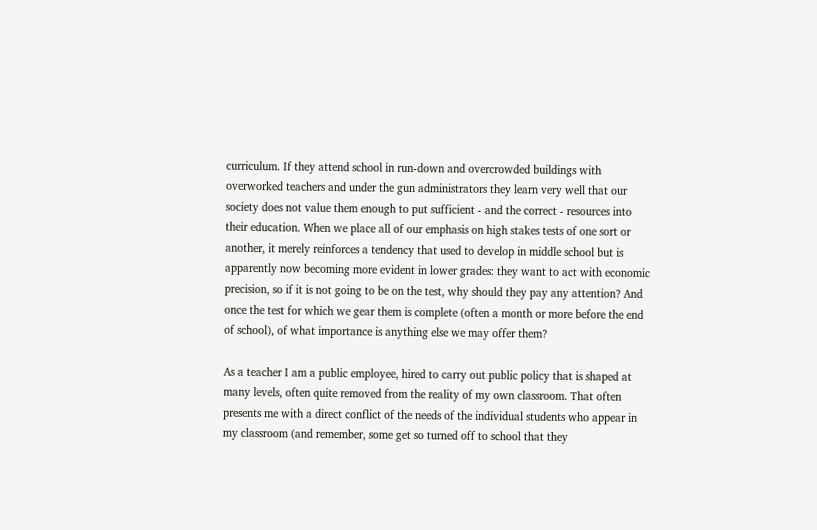curriculum. If they attend school in run-down and overcrowded buildings with overworked teachers and under the gun administrators they learn very well that our society does not value them enough to put sufficient - and the correct - resources into their education. When we place all of our emphasis on high stakes tests of one sort or another, it merely reinforces a tendency that used to develop in middle school but is apparently now becoming more evident in lower grades: they want to act with economic precision, so if it is not going to be on the test, why should they pay any attention? And once the test for which we gear them is complete (often a month or more before the end of school), of what importance is anything else we may offer them?

As a teacher I am a public employee, hired to carry out public policy that is shaped at many levels, often quite removed from the reality of my own classroom. That often presents me with a direct conflict of the needs of the individual students who appear in my classroom (and remember, some get so turned off to school that they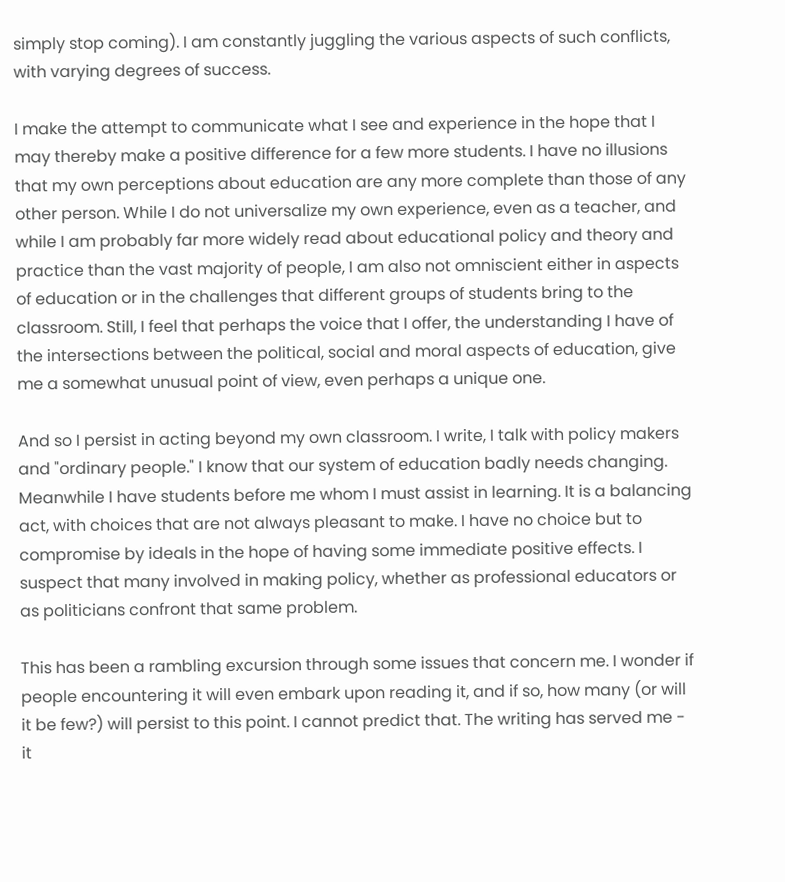simply stop coming). I am constantly juggling the various aspects of such conflicts, with varying degrees of success.

I make the attempt to communicate what I see and experience in the hope that I may thereby make a positive difference for a few more students. I have no illusions that my own perceptions about education are any more complete than those of any other person. While I do not universalize my own experience, even as a teacher, and while I am probably far more widely read about educational policy and theory and practice than the vast majority of people, I am also not omniscient either in aspects of education or in the challenges that different groups of students bring to the classroom. Still, I feel that perhaps the voice that I offer, the understanding I have of the intersections between the political, social and moral aspects of education, give me a somewhat unusual point of view, even perhaps a unique one.

And so I persist in acting beyond my own classroom. I write, I talk with policy makers and "ordinary people." I know that our system of education badly needs changing. Meanwhile I have students before me whom I must assist in learning. It is a balancing act, with choices that are not always pleasant to make. I have no choice but to compromise by ideals in the hope of having some immediate positive effects. I suspect that many involved in making policy, whether as professional educators or as politicians confront that same problem.

This has been a rambling excursion through some issues that concern me. I wonder if people encountering it will even embark upon reading it, and if so, how many (or will it be few?) will persist to this point. I cannot predict that. The writing has served me - it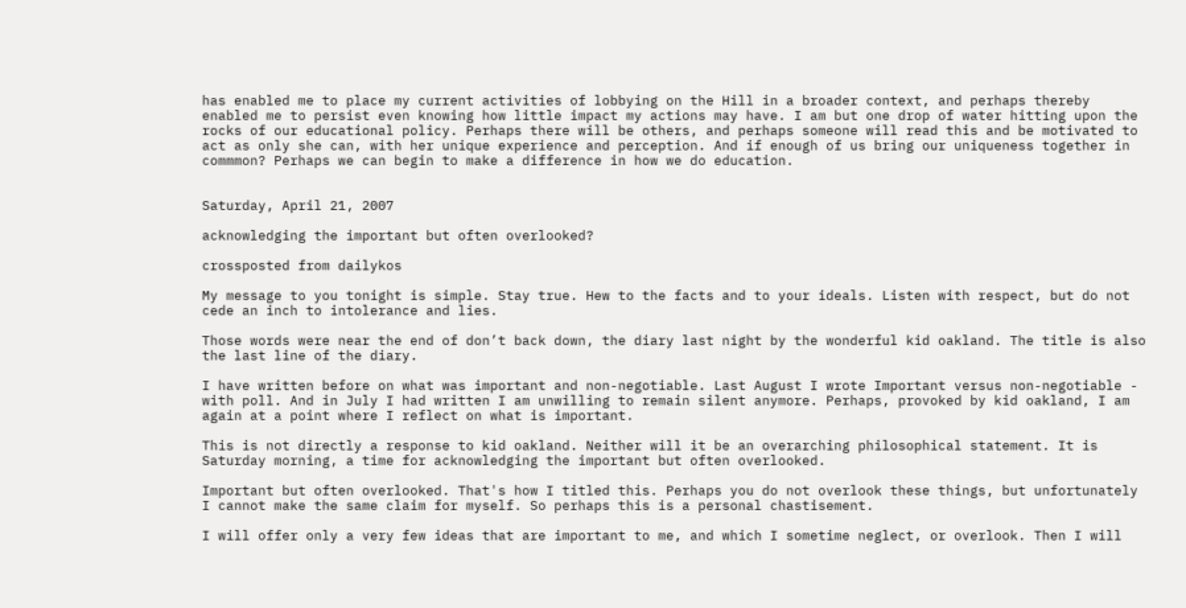has enabled me to place my current activities of lobbying on the Hill in a broader context, and perhaps thereby enabled me to persist even knowing how little impact my actions may have. I am but one drop of water hitting upon the rocks of our educational policy. Perhaps there will be others, and perhaps someone will read this and be motivated to act as only she can, with her unique experience and perception. And if enough of us bring our uniqueness together in commmon? Perhaps we can begin to make a difference in how we do education.


Saturday, April 21, 2007

acknowledging the important but often overlooked?

crossposted from dailykos

My message to you tonight is simple. Stay true. Hew to the facts and to your ideals. Listen with respect, but do not cede an inch to intolerance and lies.

Those words were near the end of don’t back down, the diary last night by the wonderful kid oakland. The title is also the last line of the diary.

I have written before on what was important and non-negotiable. Last August I wrote Important versus non-negotiable - with poll. And in July I had written I am unwilling to remain silent anymore. Perhaps, provoked by kid oakland, I am again at a point where I reflect on what is important.

This is not directly a response to kid oakland. Neither will it be an overarching philosophical statement. It is Saturday morning, a time for acknowledging the important but often overlooked.

Important but often overlooked. That's how I titled this. Perhaps you do not overlook these things, but unfortunately I cannot make the same claim for myself. So perhaps this is a personal chastisement.

I will offer only a very few ideas that are important to me, and which I sometime neglect, or overlook. Then I will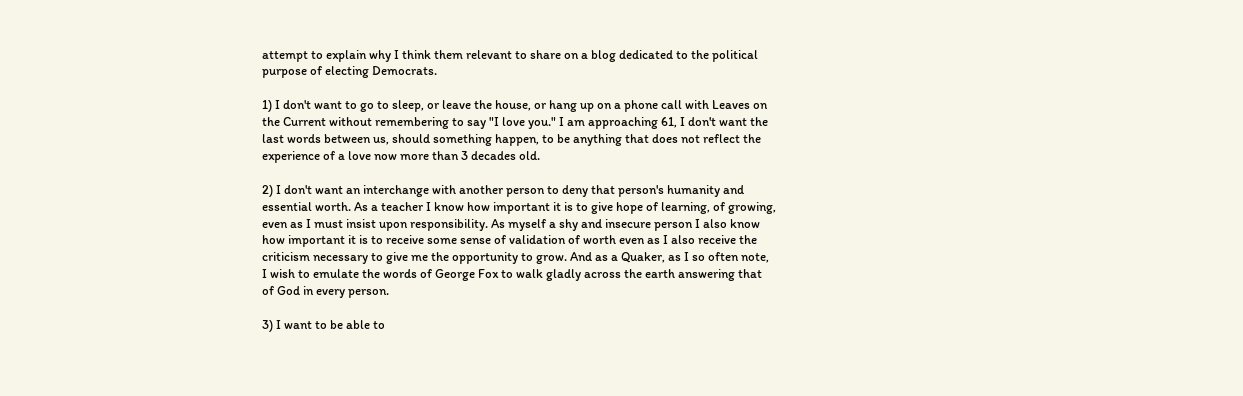attempt to explain why I think them relevant to share on a blog dedicated to the political purpose of electing Democrats.

1) I don't want to go to sleep, or leave the house, or hang up on a phone call with Leaves on the Current without remembering to say "I love you." I am approaching 61, I don't want the last words between us, should something happen, to be anything that does not reflect the experience of a love now more than 3 decades old.

2) I don't want an interchange with another person to deny that person's humanity and essential worth. As a teacher I know how important it is to give hope of learning, of growing, even as I must insist upon responsibility. As myself a shy and insecure person I also know how important it is to receive some sense of validation of worth even as I also receive the criticism necessary to give me the opportunity to grow. And as a Quaker, as I so often note, I wish to emulate the words of George Fox to walk gladly across the earth answering that of God in every person.

3) I want to be able to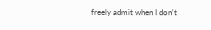freely admit when I don't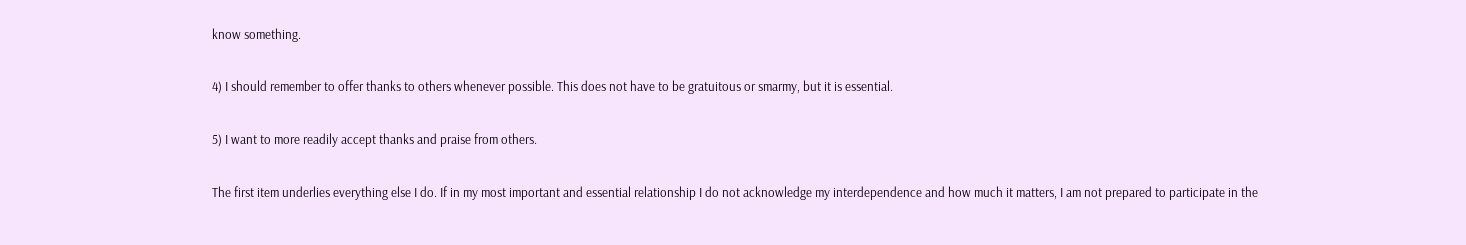know something.

4) I should remember to offer thanks to others whenever possible. This does not have to be gratuitous or smarmy, but it is essential.

5) I want to more readily accept thanks and praise from others.

The first item underlies everything else I do. If in my most important and essential relationship I do not acknowledge my interdependence and how much it matters, I am not prepared to participate in the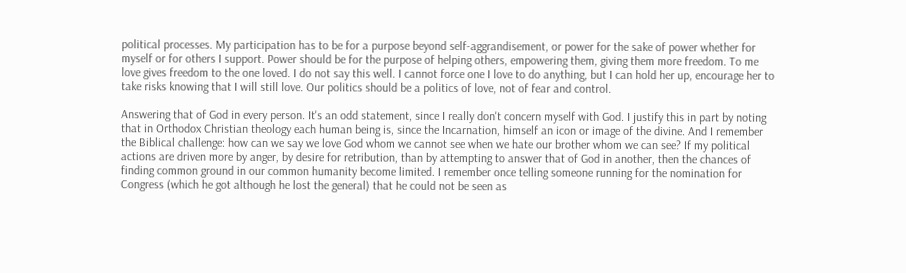political processes. My participation has to be for a purpose beyond self-aggrandisement, or power for the sake of power whether for myself or for others I support. Power should be for the purpose of helping others, empowering them, giving them more freedom. To me love gives freedom to the one loved. I do not say this well. I cannot force one I love to do anything, but I can hold her up, encourage her to take risks knowing that I will still love. Our politics should be a politics of love, not of fear and control.

Answering that of God in every person. It's an odd statement, since I really don't concern myself with God. I justify this in part by noting that in Orthodox Christian theology each human being is, since the Incarnation, himself an icon or image of the divine. And I remember the Biblical challenge: how can we say we love God whom we cannot see when we hate our brother whom we can see? If my political actions are driven more by anger, by desire for retribution, than by attempting to answer that of God in another, then the chances of finding common ground in our common humanity become limited. I remember once telling someone running for the nomination for Congress (which he got although he lost the general) that he could not be seen as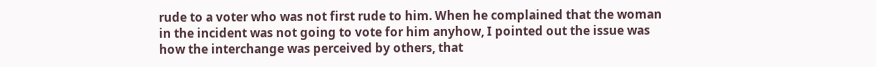rude to a voter who was not first rude to him. When he complained that the woman in the incident was not going to vote for him anyhow, I pointed out the issue was how the interchange was perceived by others, that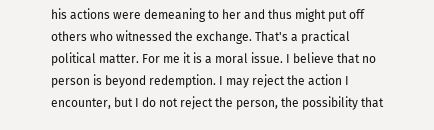his actions were demeaning to her and thus might put off others who witnessed the exchange. That's a practical political matter. For me it is a moral issue. I believe that no person is beyond redemption. I may reject the action I encounter, but I do not reject the person, the possibility that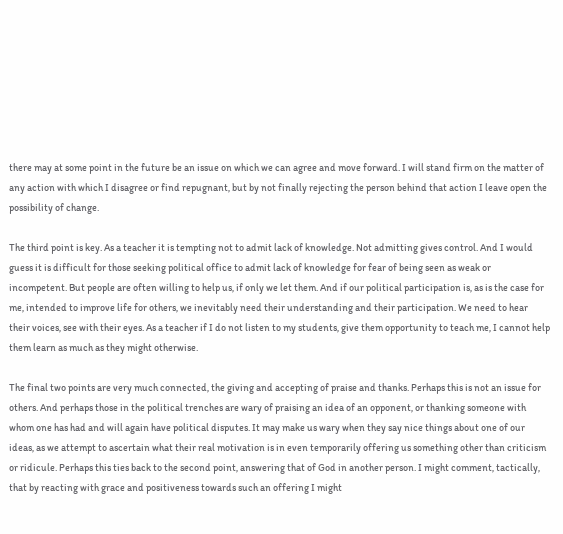there may at some point in the future be an issue on which we can agree and move forward. I will stand firm on the matter of any action with which I disagree or find repugnant, but by not finally rejecting the person behind that action I leave open the possibility of change.

The third point is key. As a teacher it is tempting not to admit lack of knowledge. Not admitting gives control. And I would guess it is difficult for those seeking political office to admit lack of knowledge for fear of being seen as weak or incompetent. But people are often willing to help us, if only we let them. And if our political participation is, as is the case for me, intended to improve life for others, we inevitably need their understanding and their participation. We need to hear their voices, see with their eyes. As a teacher if I do not listen to my students, give them opportunity to teach me, I cannot help them learn as much as they might otherwise.

The final two points are very much connected, the giving and accepting of praise and thanks. Perhaps this is not an issue for others. And perhaps those in the political trenches are wary of praising an idea of an opponent, or thanking someone with whom one has had and will again have political disputes. It may make us wary when they say nice things about one of our ideas, as we attempt to ascertain what their real motivation is in even temporarily offering us something other than criticism or ridicule. Perhaps this ties back to the second point, answering that of God in another person. I might comment, tactically, that by reacting with grace and positiveness towards such an offering I might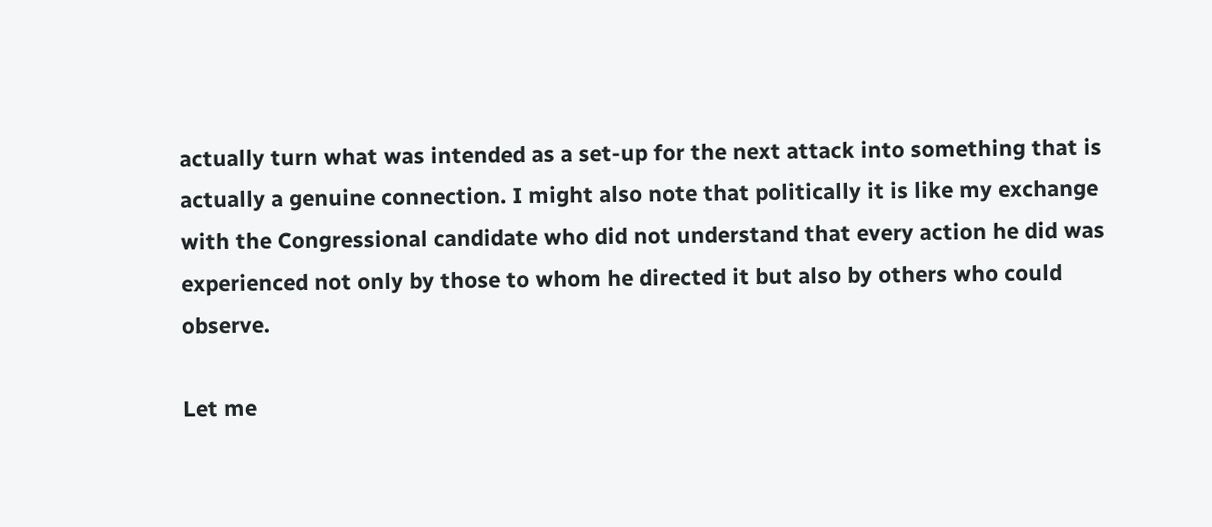actually turn what was intended as a set-up for the next attack into something that is actually a genuine connection. I might also note that politically it is like my exchange with the Congressional candidate who did not understand that every action he did was experienced not only by those to whom he directed it but also by others who could observe.

Let me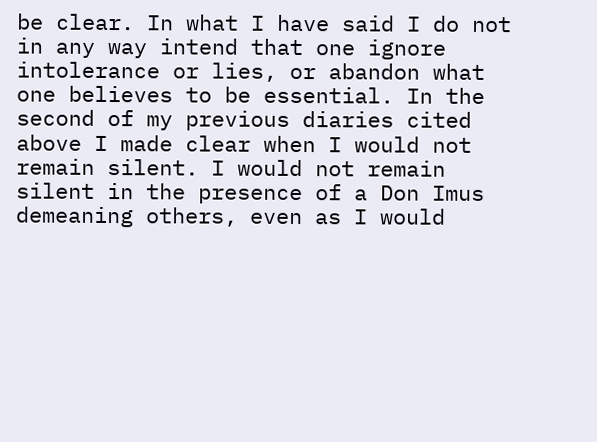be clear. In what I have said I do not in any way intend that one ignore intolerance or lies, or abandon what one believes to be essential. In the second of my previous diaries cited above I made clear when I would not remain silent. I would not remain silent in the presence of a Don Imus demeaning others, even as I would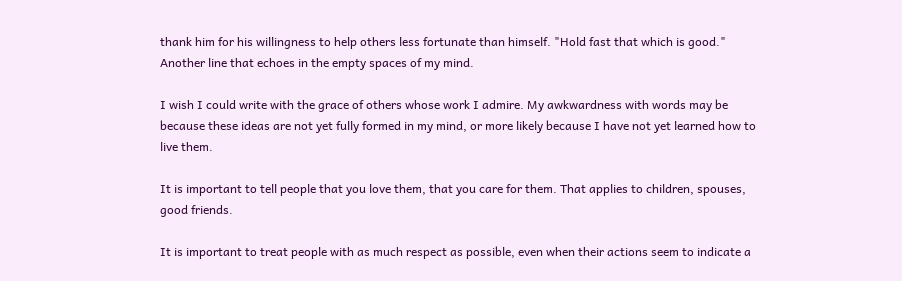thank him for his willingness to help others less fortunate than himself. "Hold fast that which is good." Another line that echoes in the empty spaces of my mind.

I wish I could write with the grace of others whose work I admire. My awkwardness with words may be because these ideas are not yet fully formed in my mind, or more likely because I have not yet learned how to live them.

It is important to tell people that you love them, that you care for them. That applies to children, spouses, good friends.

It is important to treat people with as much respect as possible, even when their actions seem to indicate a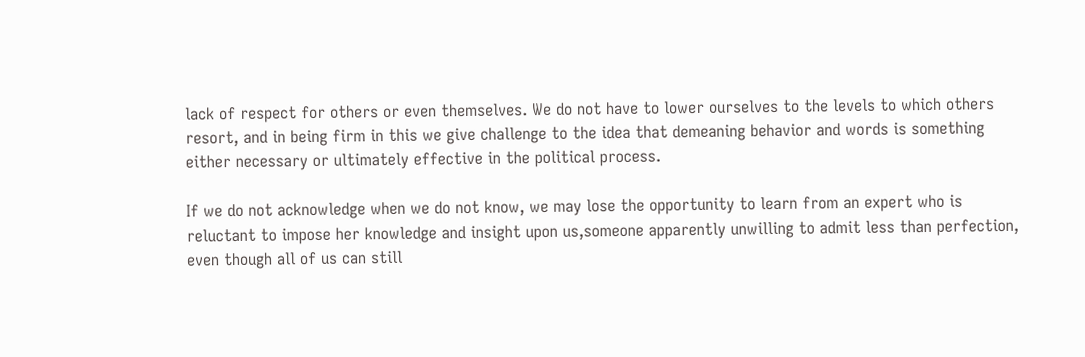lack of respect for others or even themselves. We do not have to lower ourselves to the levels to which others resort, and in being firm in this we give challenge to the idea that demeaning behavior and words is something either necessary or ultimately effective in the political process.

If we do not acknowledge when we do not know, we may lose the opportunity to learn from an expert who is reluctant to impose her knowledge and insight upon us,someone apparently unwilling to admit less than perfection, even though all of us can still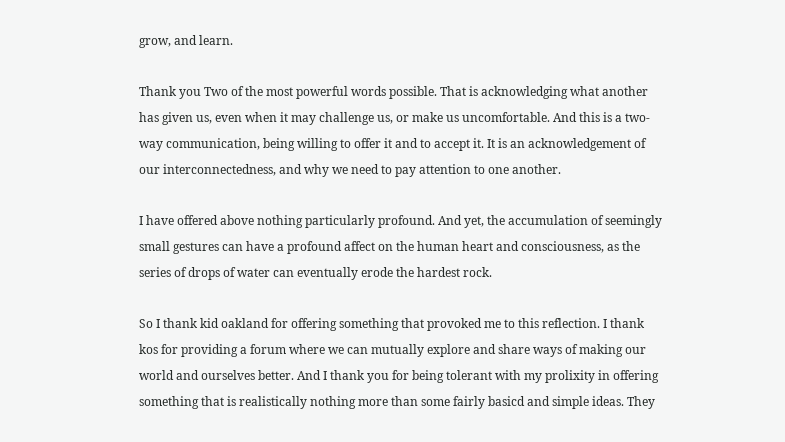grow, and learn.

Thank you Two of the most powerful words possible. That is acknowledging what another has given us, even when it may challenge us, or make us uncomfortable. And this is a two-way communication, being willing to offer it and to accept it. It is an acknowledgement of our interconnectedness, and why we need to pay attention to one another.

I have offered above nothing particularly profound. And yet, the accumulation of seemingly small gestures can have a profound affect on the human heart and consciousness, as the series of drops of water can eventually erode the hardest rock.

So I thank kid oakland for offering something that provoked me to this reflection. I thank kos for providing a forum where we can mutually explore and share ways of making our world and ourselves better. And I thank you for being tolerant with my prolixity in offering something that is realistically nothing more than some fairly basicd and simple ideas. They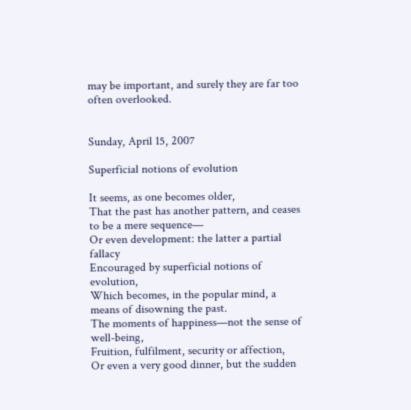may be important, and surely they are far too often overlooked.


Sunday, April 15, 2007

Superficial notions of evolution

It seems, as one becomes older,
That the past has another pattern, and ceases to be a mere sequence—
Or even development: the latter a partial fallacy
Encouraged by superficial notions of evolution,
Which becomes, in the popular mind, a means of disowning the past.
The moments of happiness—not the sense of well-being,
Fruition, fulfilment, security or affection,
Or even a very good dinner, but the sudden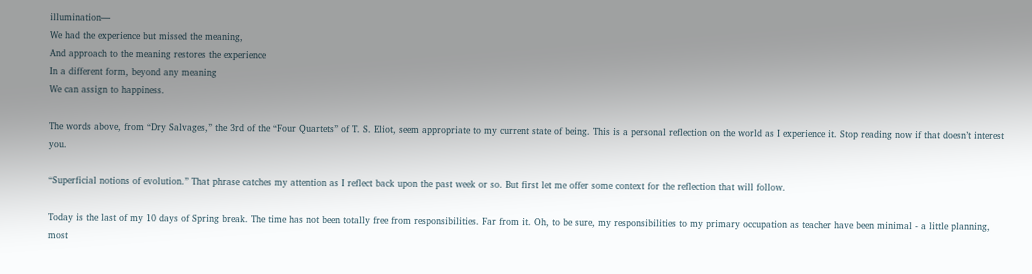illumination—
We had the experience but missed the meaning,
And approach to the meaning restores the experience
In a different form, beyond any meaning
We can assign to happiness.

The words above, from “Dry Salvages,” the 3rd of the “Four Quartets” of T. S. Eliot, seem appropriate to my current state of being. This is a personal reflection on the world as I experience it. Stop reading now if that doesn’t interest you.

“Superficial notions of evolution.” That phrase catches my attention as I reflect back upon the past week or so. But first let me offer some context for the reflection that will follow.

Today is the last of my 10 days of Spring break. The time has not been totally free from responsibilities. Far from it. Oh, to be sure, my responsibilities to my primary occupation as teacher have been minimal - a little planning, most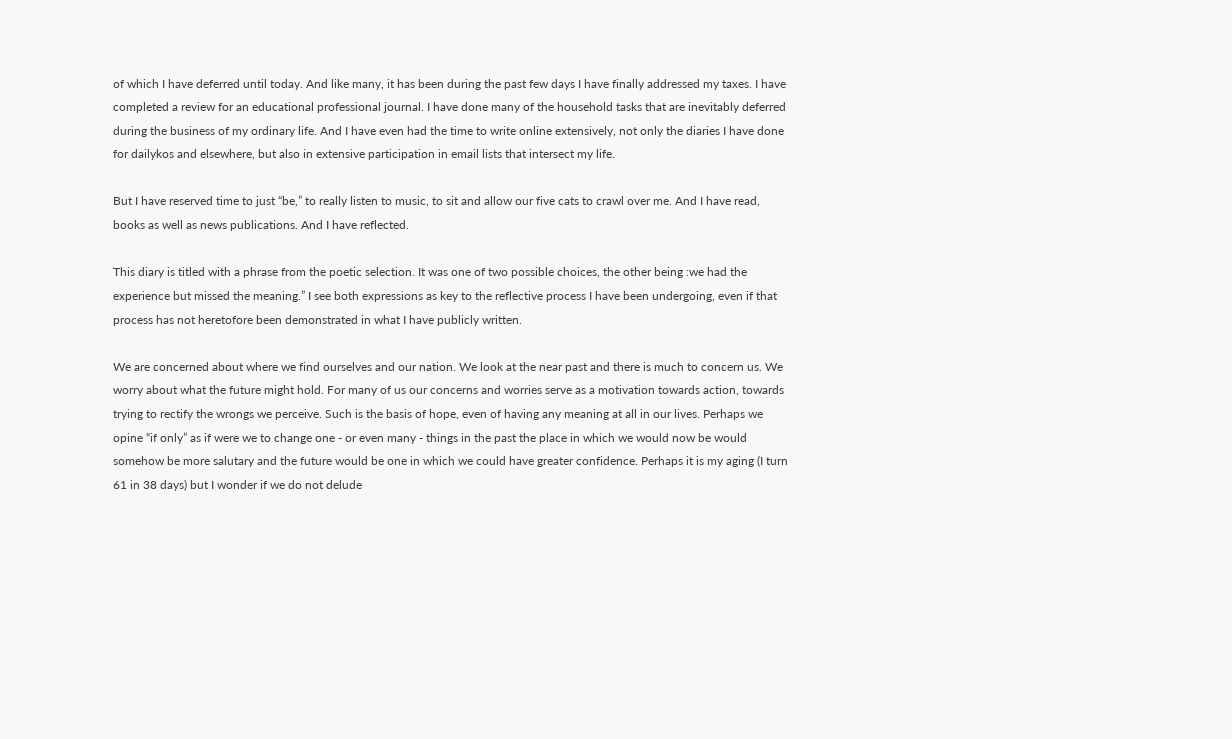of which I have deferred until today. And like many, it has been during the past few days I have finally addressed my taxes. I have completed a review for an educational professional journal. I have done many of the household tasks that are inevitably deferred during the business of my ordinary life. And I have even had the time to write online extensively, not only the diaries I have done for dailykos and elsewhere, but also in extensive participation in email lists that intersect my life.

But I have reserved time to just “be,” to really listen to music, to sit and allow our five cats to crawl over me. And I have read, books as well as news publications. And I have reflected.

This diary is titled with a phrase from the poetic selection. It was one of two possible choices, the other being :we had the experience but missed the meaning.” I see both expressions as key to the reflective process I have been undergoing, even if that process has not heretofore been demonstrated in what I have publicly written.

We are concerned about where we find ourselves and our nation. We look at the near past and there is much to concern us. We worry about what the future might hold. For many of us our concerns and worries serve as a motivation towards action, towards trying to rectify the wrongs we perceive. Such is the basis of hope, even of having any meaning at all in our lives. Perhaps we opine “if only” as if were we to change one - or even many - things in the past the place in which we would now be would somehow be more salutary and the future would be one in which we could have greater confidence. Perhaps it is my aging (I turn 61 in 38 days) but I wonder if we do not delude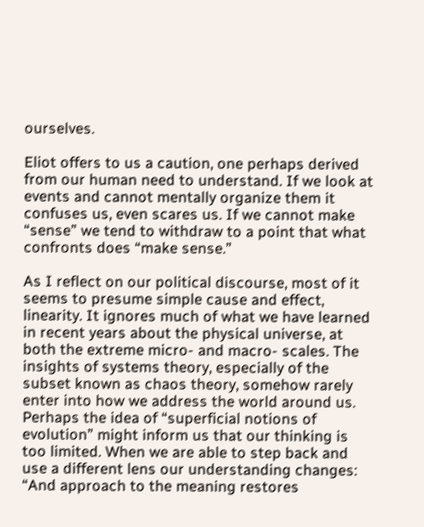ourselves.

Eliot offers to us a caution, one perhaps derived from our human need to understand. If we look at events and cannot mentally organize them it confuses us, even scares us. If we cannot make “sense” we tend to withdraw to a point that what confronts does “make sense.”

As I reflect on our political discourse, most of it seems to presume simple cause and effect, linearity. It ignores much of what we have learned in recent years about the physical universe, at both the extreme micro- and macro- scales. The insights of systems theory, especially of the subset known as chaos theory, somehow rarely enter into how we address the world around us. Perhaps the idea of “superficial notions of evolution” might inform us that our thinking is too limited. When we are able to step back and use a different lens our understanding changes:
“And approach to the meaning restores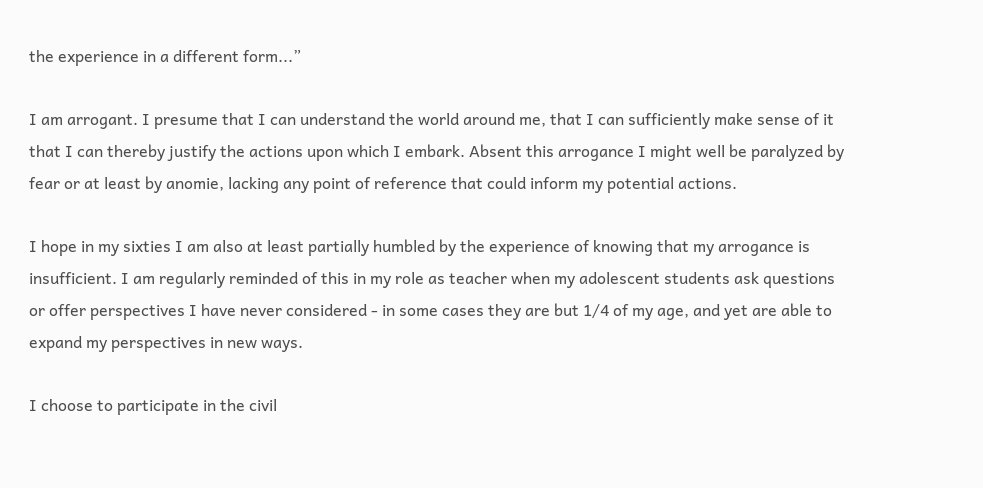the experience in a different form...”

I am arrogant. I presume that I can understand the world around me, that I can sufficiently make sense of it that I can thereby justify the actions upon which I embark. Absent this arrogance I might well be paralyzed by fear or at least by anomie, lacking any point of reference that could inform my potential actions.

I hope in my sixties I am also at least partially humbled by the experience of knowing that my arrogance is insufficient. I am regularly reminded of this in my role as teacher when my adolescent students ask questions or offer perspectives I have never considered - in some cases they are but 1/4 of my age, and yet are able to expand my perspectives in new ways.

I choose to participate in the civil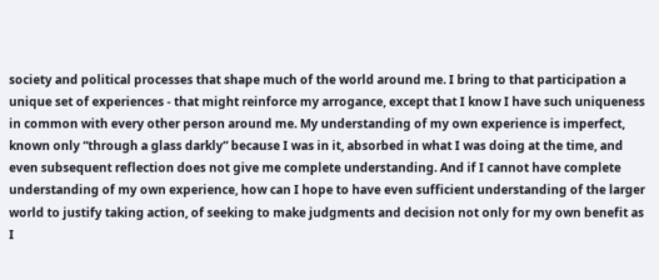society and political processes that shape much of the world around me. I bring to that participation a unique set of experiences - that might reinforce my arrogance, except that I know I have such uniqueness in common with every other person around me. My understanding of my own experience is imperfect, known only “through a glass darkly” because I was in it, absorbed in what I was doing at the time, and even subsequent reflection does not give me complete understanding. And if I cannot have complete understanding of my own experience, how can I hope to have even sufficient understanding of the larger world to justify taking action, of seeking to make judgments and decision not only for my own benefit as I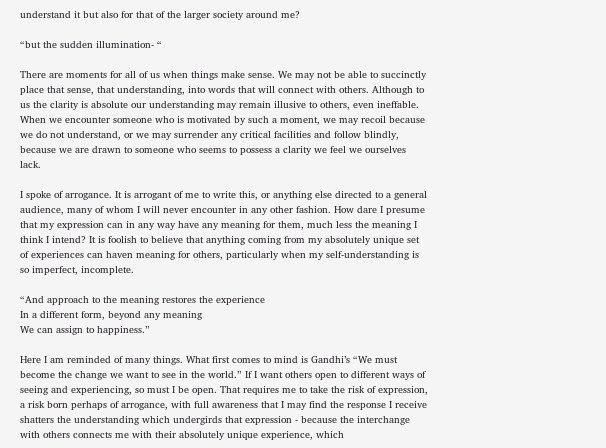understand it but also for that of the larger society around me?

“but the sudden illumination- “

There are moments for all of us when things make sense. We may not be able to succinctly place that sense, that understanding, into words that will connect with others. Although to us the clarity is absolute our understanding may remain illusive to others, even ineffable. When we encounter someone who is motivated by such a moment, we may recoil because we do not understand, or we may surrender any critical facilities and follow blindly, because we are drawn to someone who seems to possess a clarity we feel we ourselves lack.

I spoke of arrogance. It is arrogant of me to write this, or anything else directed to a general audience, many of whom I will never encounter in any other fashion. How dare I presume that my expression can in any way have any meaning for them, much less the meaning I think I intend? It is foolish to believe that anything coming from my absolutely unique set of experiences can haven meaning for others, particularly when my self-understanding is so imperfect, incomplete.

“And approach to the meaning restores the experience
In a different form, beyond any meaning
We can assign to happiness.”

Here I am reminded of many things. What first comes to mind is Gandhi’s “We must become the change we want to see in the world.” If I want others open to different ways of seeing and experiencing, so must I be open. That requires me to take the risk of expression, a risk born perhaps of arrogance, with full awareness that I may find the response I receive shatters the understanding which undergirds that expression - because the interchange with others connects me with their absolutely unique experience, which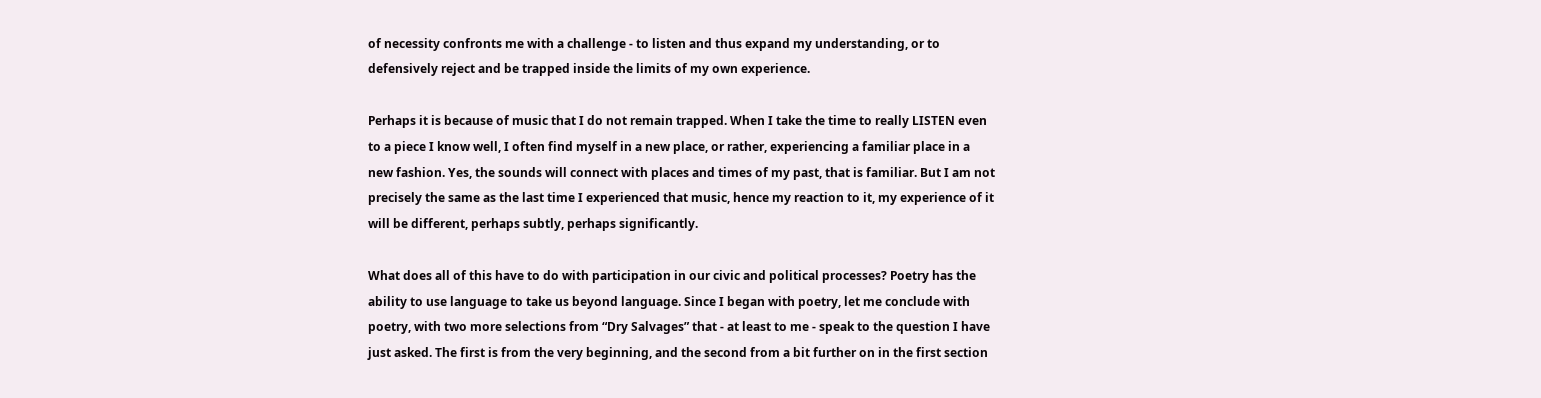of necessity confronts me with a challenge - to listen and thus expand my understanding, or to defensively reject and be trapped inside the limits of my own experience.

Perhaps it is because of music that I do not remain trapped. When I take the time to really LISTEN even to a piece I know well, I often find myself in a new place, or rather, experiencing a familiar place in a new fashion. Yes, the sounds will connect with places and times of my past, that is familiar. But I am not precisely the same as the last time I experienced that music, hence my reaction to it, my experience of it will be different, perhaps subtly, perhaps significantly.

What does all of this have to do with participation in our civic and political processes? Poetry has the ability to use language to take us beyond language. Since I began with poetry, let me conclude with poetry, with two more selections from “Dry Salvages” that - at least to me - speak to the question I have just asked. The first is from the very beginning, and the second from a bit further on in the first section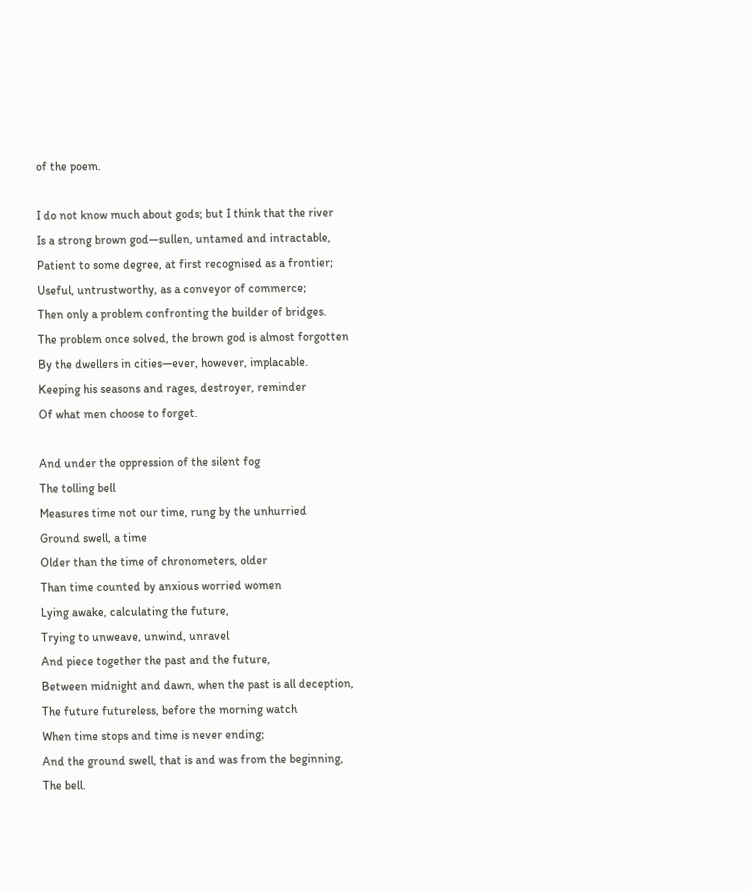of the poem.

I do not know much about gods; but I think that the river
Is a strong brown god—sullen, untamed and intractable,
Patient to some degree, at first recognised as a frontier;
Useful, untrustworthy, as a conveyor of commerce;
Then only a problem confronting the builder of bridges.
The problem once solved, the brown god is almost forgotten
By the dwellers in cities—ever, however, implacable.
Keeping his seasons and rages, destroyer, reminder
Of what men choose to forget.

And under the oppression of the silent fog
The tolling bell
Measures time not our time, rung by the unhurried
Ground swell, a time
Older than the time of chronometers, older
Than time counted by anxious worried women
Lying awake, calculating the future,
Trying to unweave, unwind, unravel
And piece together the past and the future,
Between midnight and dawn, when the past is all deception,
The future futureless, before the morning watch
When time stops and time is never ending;
And the ground swell, that is and was from the beginning,
The bell.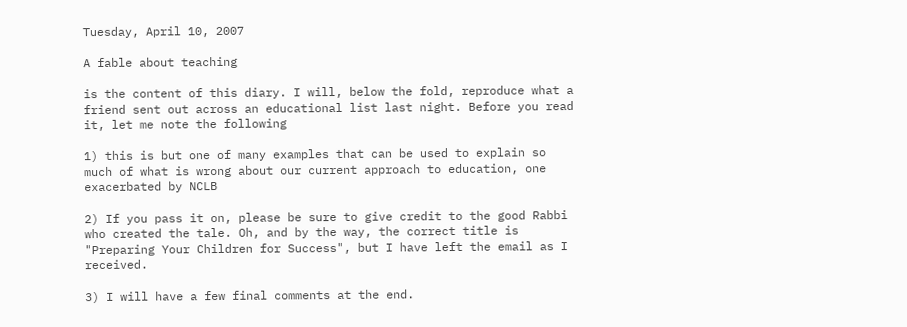Tuesday, April 10, 2007

A fable about teaching

is the content of this diary. I will, below the fold, reproduce what a friend sent out across an educational list last night. Before you read it, let me note the following

1) this is but one of many examples that can be used to explain so much of what is wrong about our current approach to education, one exacerbated by NCLB

2) If you pass it on, please be sure to give credit to the good Rabbi who created the tale. Oh, and by the way, the correct title is "Preparing Your Children for Success", but I have left the email as I received.

3) I will have a few final comments at the end.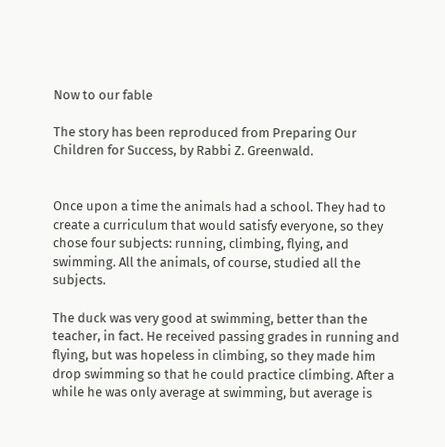Now to our fable

The story has been reproduced from Preparing Our Children for Success, by Rabbi Z. Greenwald.


Once upon a time the animals had a school. They had to create a curriculum that would satisfy everyone, so they chose four subjects: running, climbing, flying, and swimming. All the animals, of course, studied all the subjects.

The duck was very good at swimming, better than the teacher, in fact. He received passing grades in running and flying, but was hopeless in climbing, so they made him drop swimming so that he could practice climbing. After a while he was only average at swimming, but average is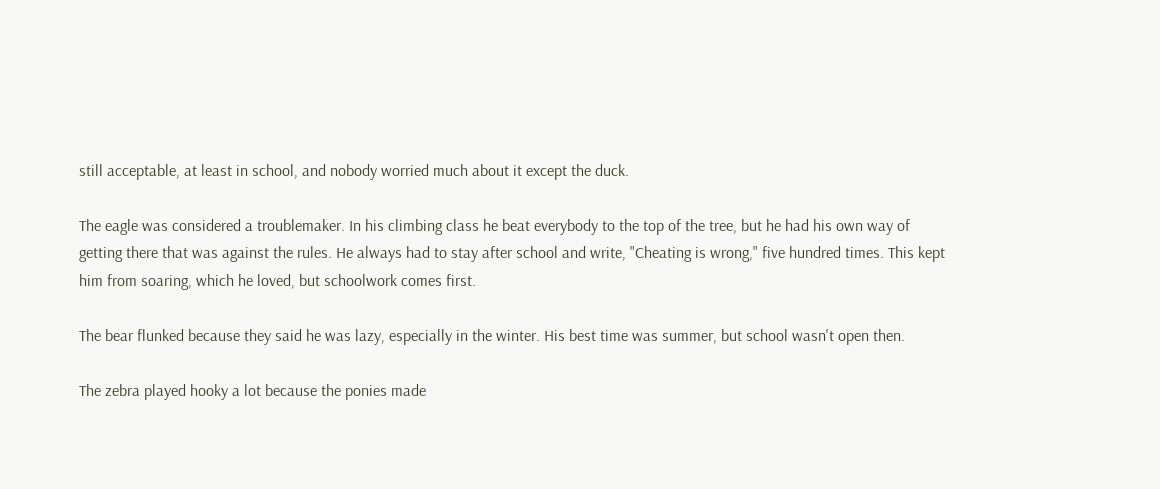still acceptable, at least in school, and nobody worried much about it except the duck.

The eagle was considered a troublemaker. In his climbing class he beat everybody to the top of the tree, but he had his own way of getting there that was against the rules. He always had to stay after school and write, "Cheating is wrong," five hundred times. This kept him from soaring, which he loved, but schoolwork comes first.

The bear flunked because they said he was lazy, especially in the winter. His best time was summer, but school wasn't open then.

The zebra played hooky a lot because the ponies made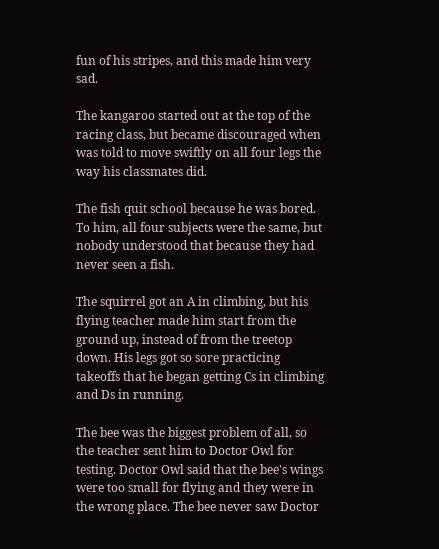fun of his stripes, and this made him very sad.

The kangaroo started out at the top of the racing class, but became discouraged when was told to move swiftly on all four legs the way his classmates did.

The fish quit school because he was bored. To him, all four subjects were the same, but nobody understood that because they had never seen a fish.

The squirrel got an A in climbing, but his flying teacher made him start from the ground up, instead of from the treetop down. His legs got so sore practicing takeoffs that he began getting Cs in climbing and Ds in running.

The bee was the biggest problem of all, so the teacher sent him to Doctor Owl for testing. Doctor Owl said that the bee's wings were too small for flying and they were in the wrong place. The bee never saw Doctor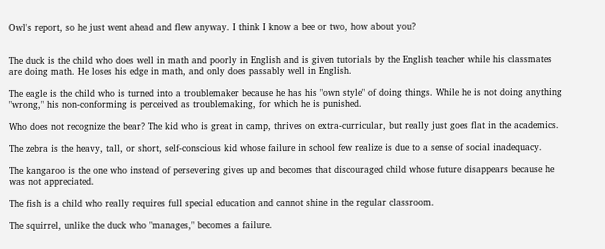Owl's report, so he just went ahead and flew anyway. I think I know a bee or two, how about you?


The duck is the child who does well in math and poorly in English and is given tutorials by the English teacher while his classmates are doing math. He loses his edge in math, and only does passably well in English.

The eagle is the child who is turned into a troublemaker because he has his "own style" of doing things. While he is not doing anything "wrong," his non-conforming is perceived as troublemaking, for which he is punished.

Who does not recognize the bear? The kid who is great in camp, thrives on extra-curricular, but really just goes flat in the academics.

The zebra is the heavy, tall, or short, self-conscious kid whose failure in school few realize is due to a sense of social inadequacy.

The kangaroo is the one who instead of persevering gives up and becomes that discouraged child whose future disappears because he was not appreciated.

The fish is a child who really requires full special education and cannot shine in the regular classroom.

The squirrel, unlike the duck who "manages," becomes a failure.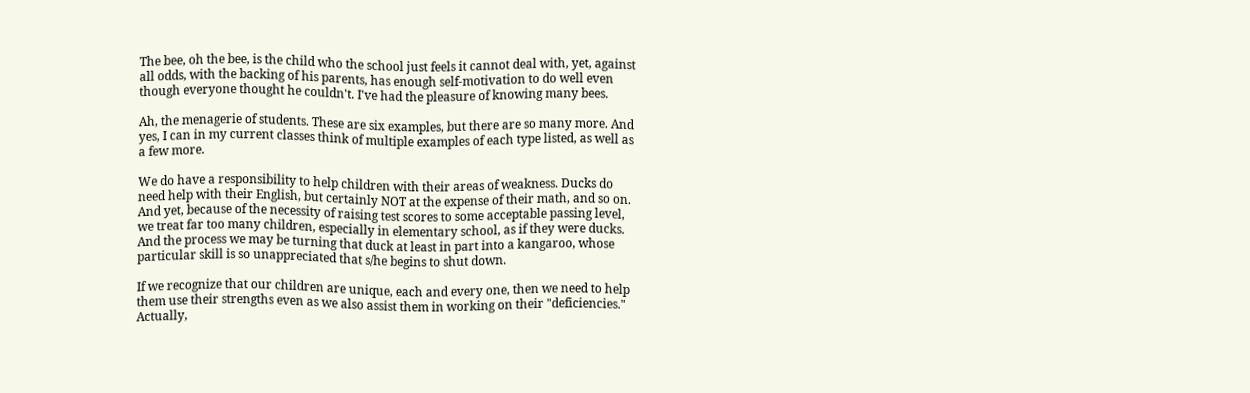The bee, oh the bee, is the child who the school just feels it cannot deal with, yet, against all odds, with the backing of his parents, has enough self-motivation to do well even though everyone thought he couldn't. I've had the pleasure of knowing many bees.

Ah, the menagerie of students. These are six examples, but there are so many more. And yes, I can in my current classes think of multiple examples of each type listed, as well as a few more.

We do have a responsibility to help children with their areas of weakness. Ducks do need help with their English, but certainly NOT at the expense of their math, and so on. And yet, because of the necessity of raising test scores to some acceptable passing level, we treat far too many children, especially in elementary school, as if they were ducks. And the process we may be turning that duck at least in part into a kangaroo, whose particular skill is so unappreciated that s/he begins to shut down.

If we recognize that our children are unique, each and every one, then we need to help them use their strengths even as we also assist them in working on their "deficiencies." Actually,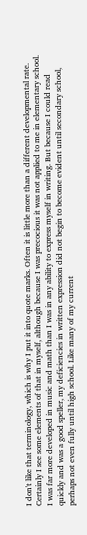I don't like that terminology, which is why I put it into quote marks. Often it is little more than a different developmental rate. Certainly I see some elements of that in myself, although because I was precocious it was not applied to me in elementary school. I was far more developed in music and math than I was in any ability to express myself in writing. But because I could read quickly and was a good speller, my deficiencies in written expression did not begin to become evident until secondary school, perhaps not even fully until high school. Like many of my current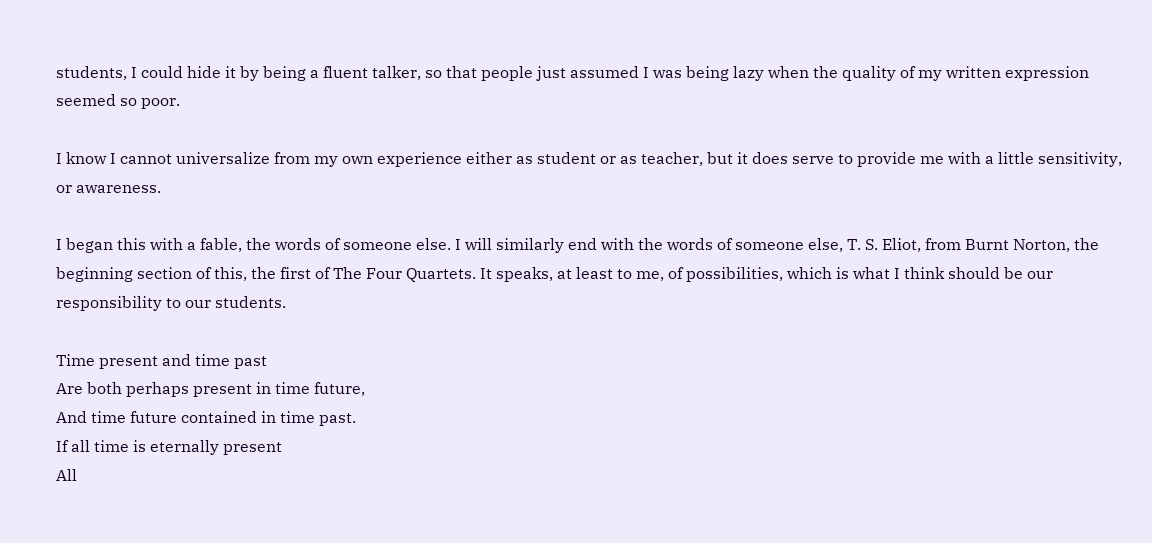students, I could hide it by being a fluent talker, so that people just assumed I was being lazy when the quality of my written expression seemed so poor.

I know I cannot universalize from my own experience either as student or as teacher, but it does serve to provide me with a little sensitivity, or awareness.

I began this with a fable, the words of someone else. I will similarly end with the words of someone else, T. S. Eliot, from Burnt Norton, the beginning section of this, the first of The Four Quartets. It speaks, at least to me, of possibilities, which is what I think should be our responsibility to our students.

Time present and time past
Are both perhaps present in time future,
And time future contained in time past.
If all time is eternally present
All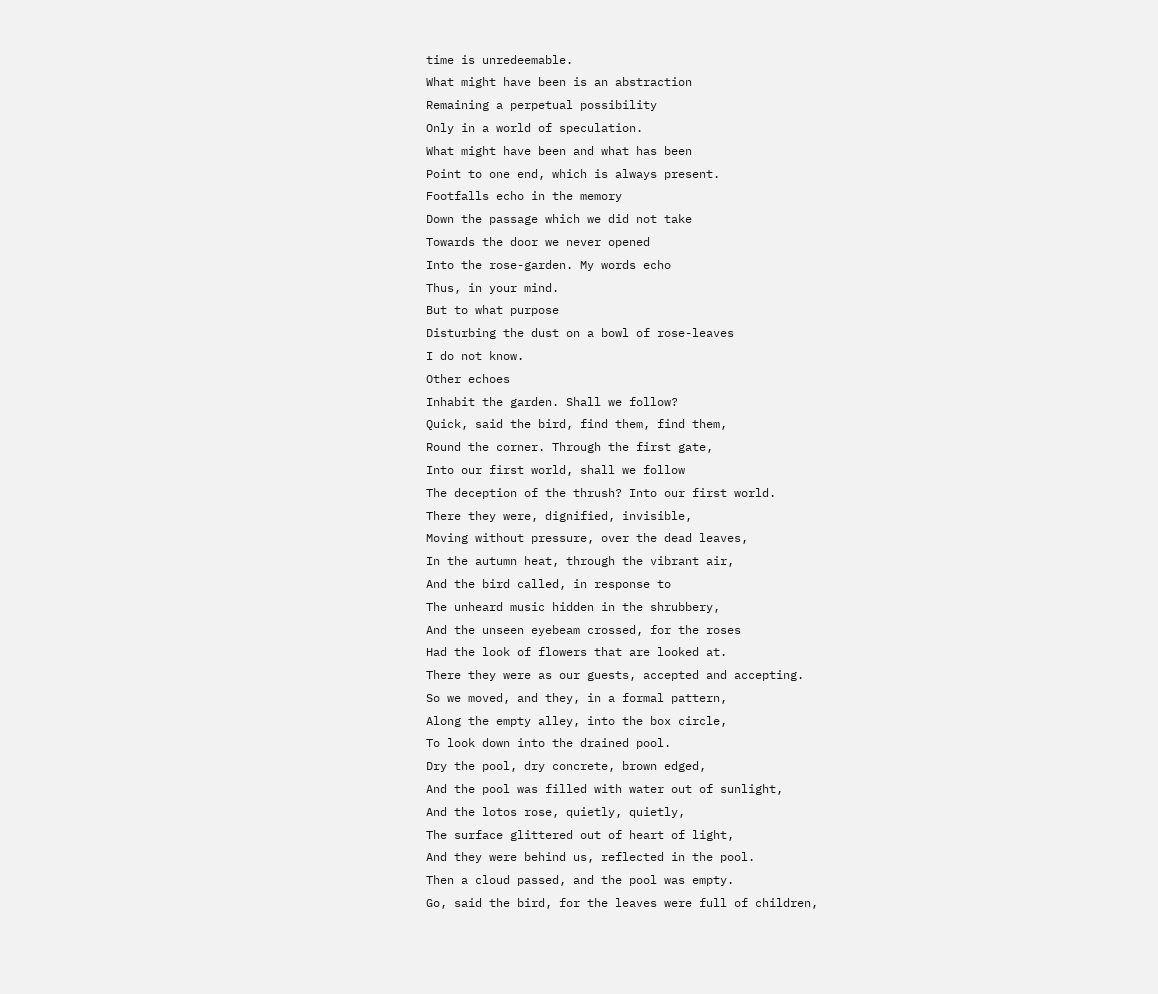time is unredeemable.
What might have been is an abstraction
Remaining a perpetual possibility
Only in a world of speculation.
What might have been and what has been
Point to one end, which is always present.
Footfalls echo in the memory
Down the passage which we did not take
Towards the door we never opened
Into the rose-garden. My words echo
Thus, in your mind.
But to what purpose
Disturbing the dust on a bowl of rose-leaves
I do not know.
Other echoes
Inhabit the garden. Shall we follow?
Quick, said the bird, find them, find them,
Round the corner. Through the first gate,
Into our first world, shall we follow
The deception of the thrush? Into our first world.
There they were, dignified, invisible,
Moving without pressure, over the dead leaves,
In the autumn heat, through the vibrant air,
And the bird called, in response to
The unheard music hidden in the shrubbery,
And the unseen eyebeam crossed, for the roses
Had the look of flowers that are looked at.
There they were as our guests, accepted and accepting.
So we moved, and they, in a formal pattern,
Along the empty alley, into the box circle,
To look down into the drained pool.
Dry the pool, dry concrete, brown edged,
And the pool was filled with water out of sunlight,
And the lotos rose, quietly, quietly,
The surface glittered out of heart of light,
And they were behind us, reflected in the pool.
Then a cloud passed, and the pool was empty.
Go, said the bird, for the leaves were full of children,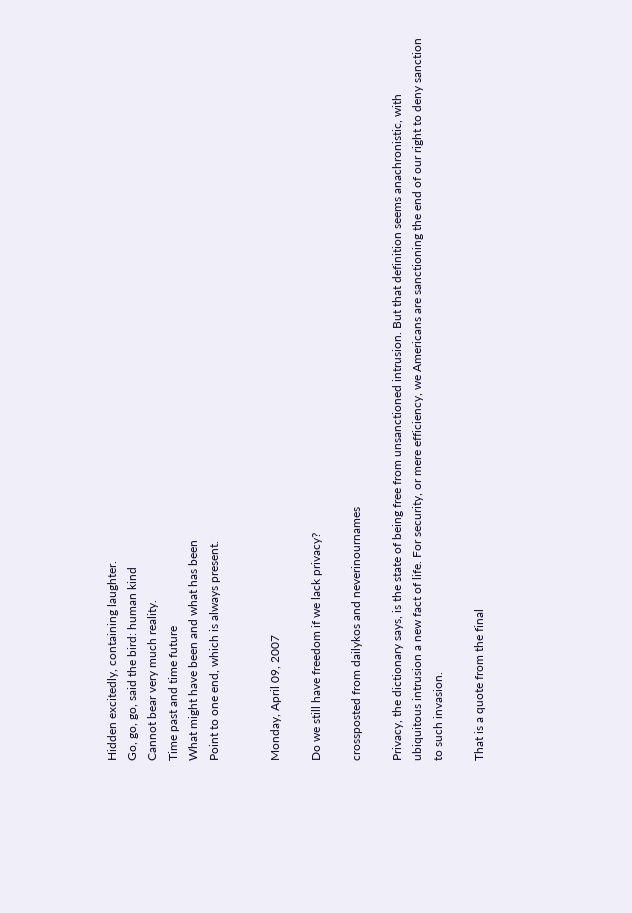Hidden excitedly, containing laughter.
Go, go, go, said the bird: human kind
Cannot bear very much reality.
Time past and time future
What might have been and what has been
Point to one end, which is always present.


Monday, April 09, 2007

Do we still have freedom if we lack privacy?

crossposted from dailykos and neverinournames

Privacy, the dictionary says, is the state of being free from unsanctioned intrusion. But that definition seems anachronistic, with ubiquitous intrusion a new fact of life. For security, or mere efficiency, we Americans are sanctioning the end of our right to deny sanction to such invasion.

That is a quote from the final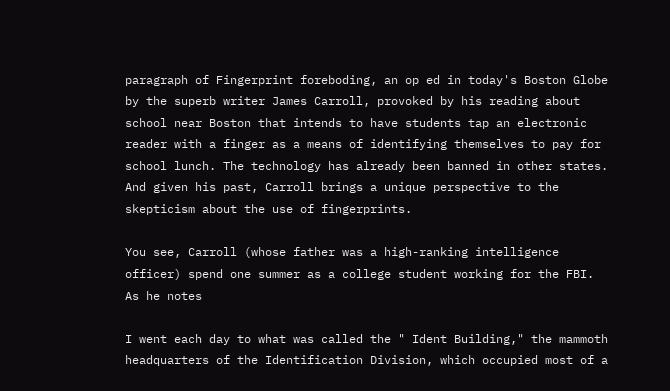paragraph of Fingerprint foreboding, an op ed in today's Boston Globe by the superb writer James Carroll, provoked by his reading about school near Boston that intends to have students tap an electronic reader with a finger as a means of identifying themselves to pay for school lunch. The technology has already been banned in other states. And given his past, Carroll brings a unique perspective to the skepticism about the use of fingerprints.

You see, Carroll (whose father was a high-ranking intelligence officer) spend one summer as a college student working for the FBI. As he notes

I went each day to what was called the " Ident Building," the mammoth headquarters of the Identification Division, which occupied most of a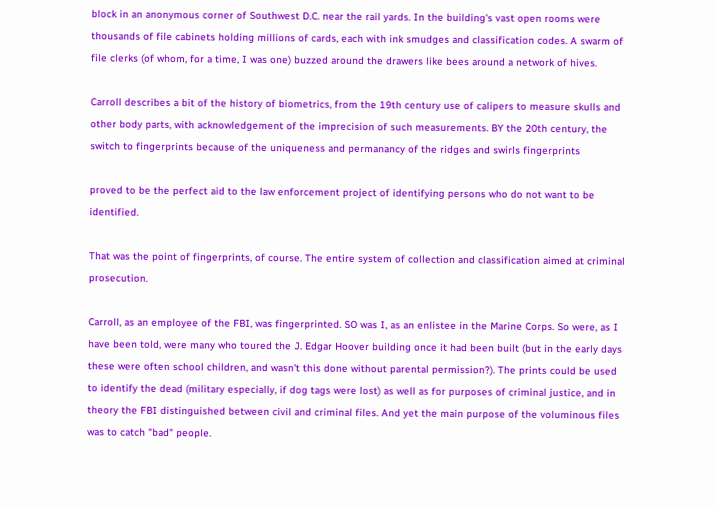block in an anonymous corner of Southwest D.C. near the rail yards. In the building's vast open rooms were thousands of file cabinets holding millions of cards, each with ink smudges and classification codes. A swarm of file clerks (of whom, for a time, I was one) buzzed around the drawers like bees around a network of hives.

Carroll describes a bit of the history of biometrics, from the 19th century use of calipers to measure skulls and other body parts, with acknowledgement of the imprecision of such measurements. BY the 20th century, the switch to fingerprints because of the uniqueness and permanancy of the ridges and swirls fingerprints

proved to be the perfect aid to the law enforcement project of identifying persons who do not want to be identified.

That was the point of fingerprints, of course. The entire system of collection and classification aimed at criminal prosecution.

Carroll, as an employee of the FBI, was fingerprinted. SO was I, as an enlistee in the Marine Corps. So were, as I have been told, were many who toured the J. Edgar Hoover building once it had been built (but in the early days these were often school children, and wasn't this done without parental permission?). The prints could be used to identify the dead (military especially, if dog tags were lost) as well as for purposes of criminal justice, and in theory the FBI distinguished between civil and criminal files. And yet the main purpose of the voluminous files was to catch "bad" people.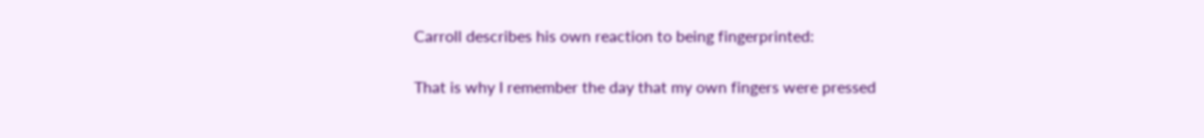Carroll describes his own reaction to being fingerprinted:

That is why I remember the day that my own fingers were pressed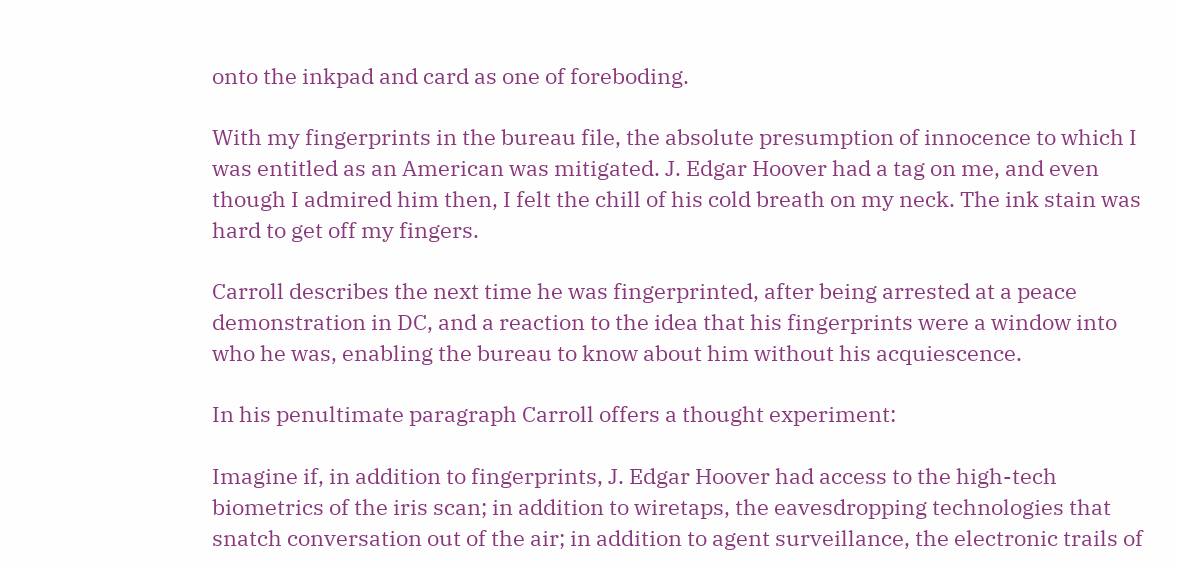onto the inkpad and card as one of foreboding.

With my fingerprints in the bureau file, the absolute presumption of innocence to which I was entitled as an American was mitigated. J. Edgar Hoover had a tag on me, and even though I admired him then, I felt the chill of his cold breath on my neck. The ink stain was hard to get off my fingers.

Carroll describes the next time he was fingerprinted, after being arrested at a peace demonstration in DC, and a reaction to the idea that his fingerprints were a window into who he was, enabling the bureau to know about him without his acquiescence.

In his penultimate paragraph Carroll offers a thought experiment:

Imagine if, in addition to fingerprints, J. Edgar Hoover had access to the high-tech biometrics of the iris scan; in addition to wiretaps, the eavesdropping technologies that snatch conversation out of the air; in addition to agent surveillance, the electronic trails of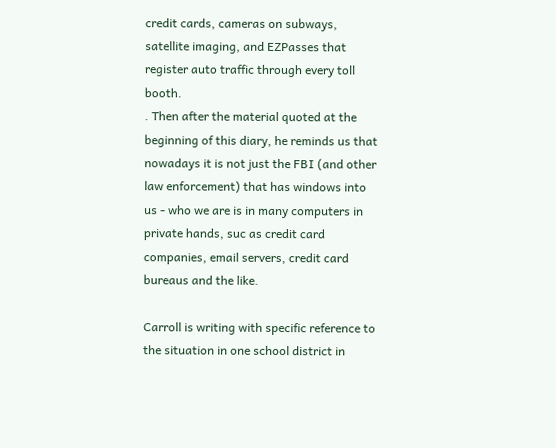credit cards, cameras on subways, satellite imaging, and EZPasses that register auto traffic through every toll booth.
. Then after the material quoted at the beginning of this diary, he reminds us that nowadays it is not just the FBI (and other law enforcement) that has windows into us - who we are is in many computers in private hands, suc as credit card companies, email servers, credit card bureaus and the like.

Carroll is writing with specific reference to the situation in one school district in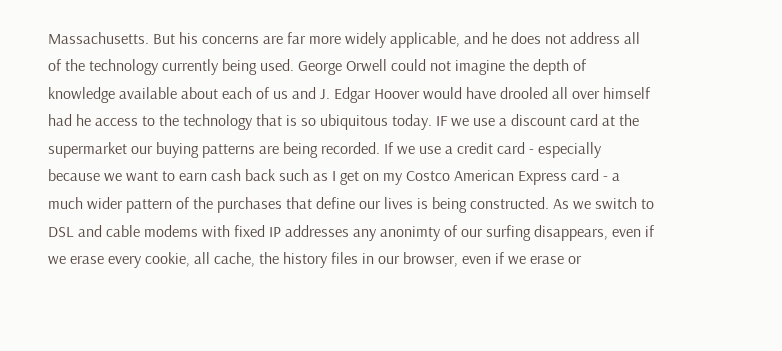Massachusetts. But his concerns are far more widely applicable, and he does not address all of the technology currently being used. George Orwell could not imagine the depth of knowledge available about each of us and J. Edgar Hoover would have drooled all over himself had he access to the technology that is so ubiquitous today. IF we use a discount card at the supermarket our buying patterns are being recorded. If we use a credit card - especially because we want to earn cash back such as I get on my Costco American Express card - a much wider pattern of the purchases that define our lives is being constructed. As we switch to DSL and cable modems with fixed IP addresses any anonimty of our surfing disappears, even if we erase every cookie, all cache, the history files in our browser, even if we erase or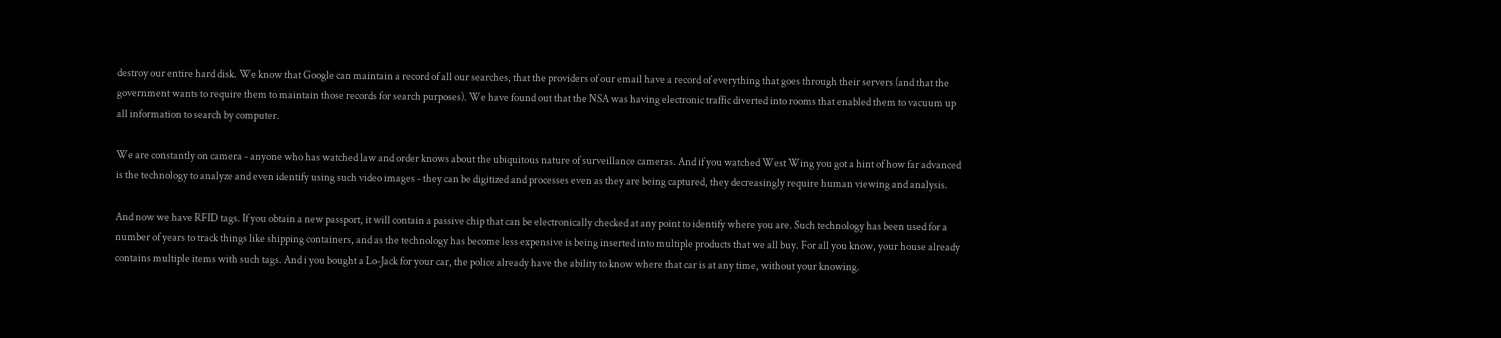destroy our entire hard disk. We know that Google can maintain a record of all our searches, that the providers of our email have a record of everything that goes through their servers (and that the government wants to require them to maintain those records for search purposes). We have found out that the NSA was having electronic traffic diverted into rooms that enabled them to vacuum up all information to search by computer.

We are constantly on camera - anyone who has watched law and order knows about the ubiquitous nature of surveillance cameras. And if you watched West Wing you got a hint of how far advanced is the technology to analyze and even identify using such video images - they can be digitized and processes even as they are being captured, they decreasingly require human viewing and analysis.

And now we have RFID tags. If you obtain a new passport, it will contain a passive chip that can be electronically checked at any point to identify where you are. Such technology has been used for a number of years to track things like shipping containers, and as the technology has become less expensive is being inserted into multiple products that we all buy. For all you know, your house already contains multiple items with such tags. And i you bought a Lo-Jack for your car, the police already have the ability to know where that car is at any time, without your knowing.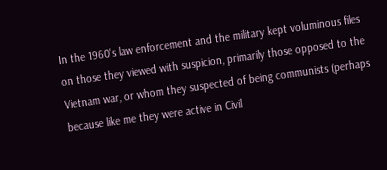In the 1960's law enforcement and the military kept voluminous files on those they viewed with suspicion, primarily those opposed to the Vietnam war, or whom they suspected of being communists (perhaps because like me they were active in Civil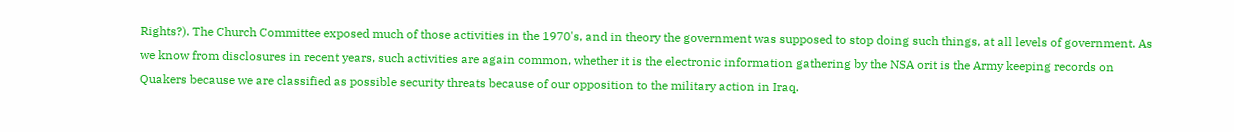Rights?). The Church Committee exposed much of those activities in the 1970's, and in theory the government was supposed to stop doing such things, at all levels of government. As we know from disclosures in recent years, such activities are again common, whether it is the electronic information gathering by the NSA orit is the Army keeping records on Quakers because we are classified as possible security threats because of our opposition to the military action in Iraq.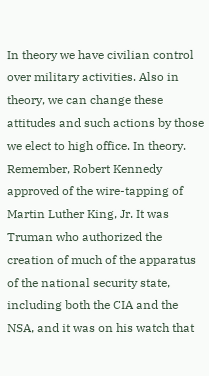In theory we have civilian control over military activities. Also in theory, we can change these attitudes and such actions by those we elect to high office. In theory. Remember, Robert Kennedy approved of the wire-tapping of Martin Luther King, Jr. It was Truman who authorized the creation of much of the apparatus of the national security state, including both the CIA and the NSA, and it was on his watch that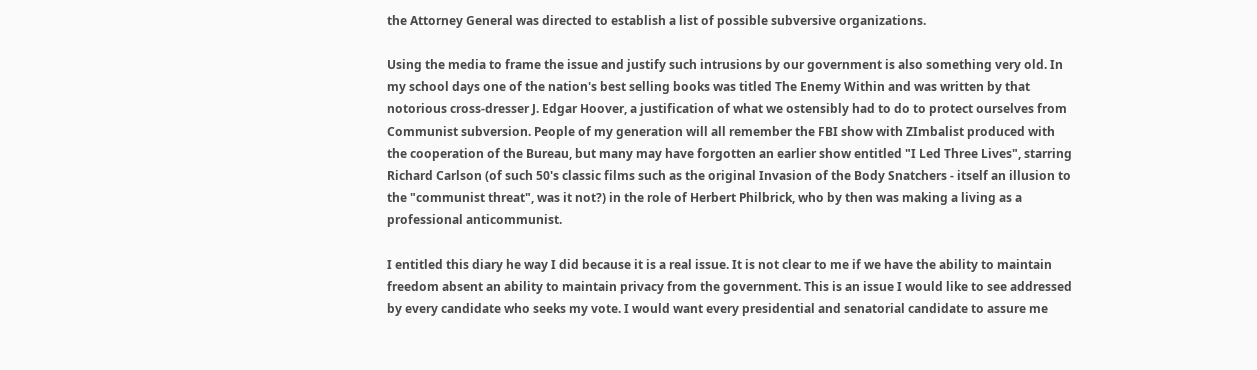the Attorney General was directed to establish a list of possible subversive organizations.

Using the media to frame the issue and justify such intrusions by our government is also something very old. In my school days one of the nation's best selling books was titled The Enemy Within and was written by that notorious cross-dresser J. Edgar Hoover, a justification of what we ostensibly had to do to protect ourselves from Communist subversion. People of my generation will all remember the FBI show with ZImbalist produced with the cooperation of the Bureau, but many may have forgotten an earlier show entitled "I Led Three Lives", starring Richard Carlson (of such 50's classic films such as the original Invasion of the Body Snatchers - itself an illusion to the "communist threat", was it not?) in the role of Herbert Philbrick, who by then was making a living as a professional anticommunist.

I entitled this diary he way I did because it is a real issue. It is not clear to me if we have the ability to maintain freedom absent an ability to maintain privacy from the government. This is an issue I would like to see addressed by every candidate who seeks my vote. I would want every presidential and senatorial candidate to assure me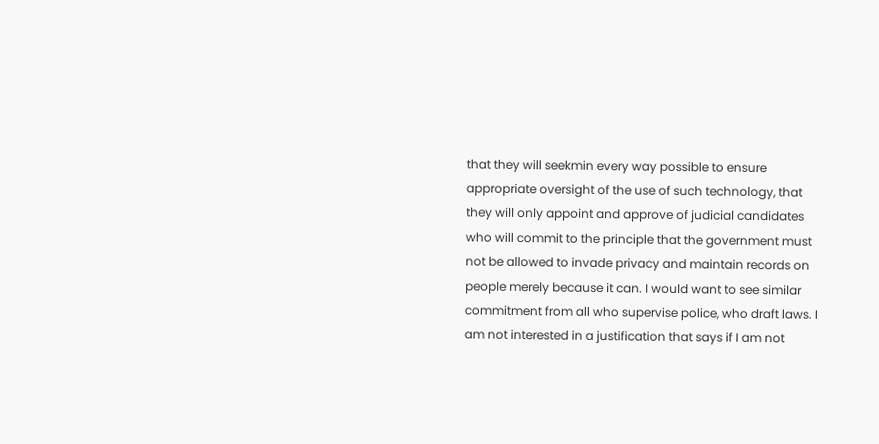that they will seekmin every way possible to ensure appropriate oversight of the use of such technology, that they will only appoint and approve of judicial candidates who will commit to the principle that the government must not be allowed to invade privacy and maintain records on people merely because it can. I would want to see similar commitment from all who supervise police, who draft laws. I am not interested in a justification that says if I am not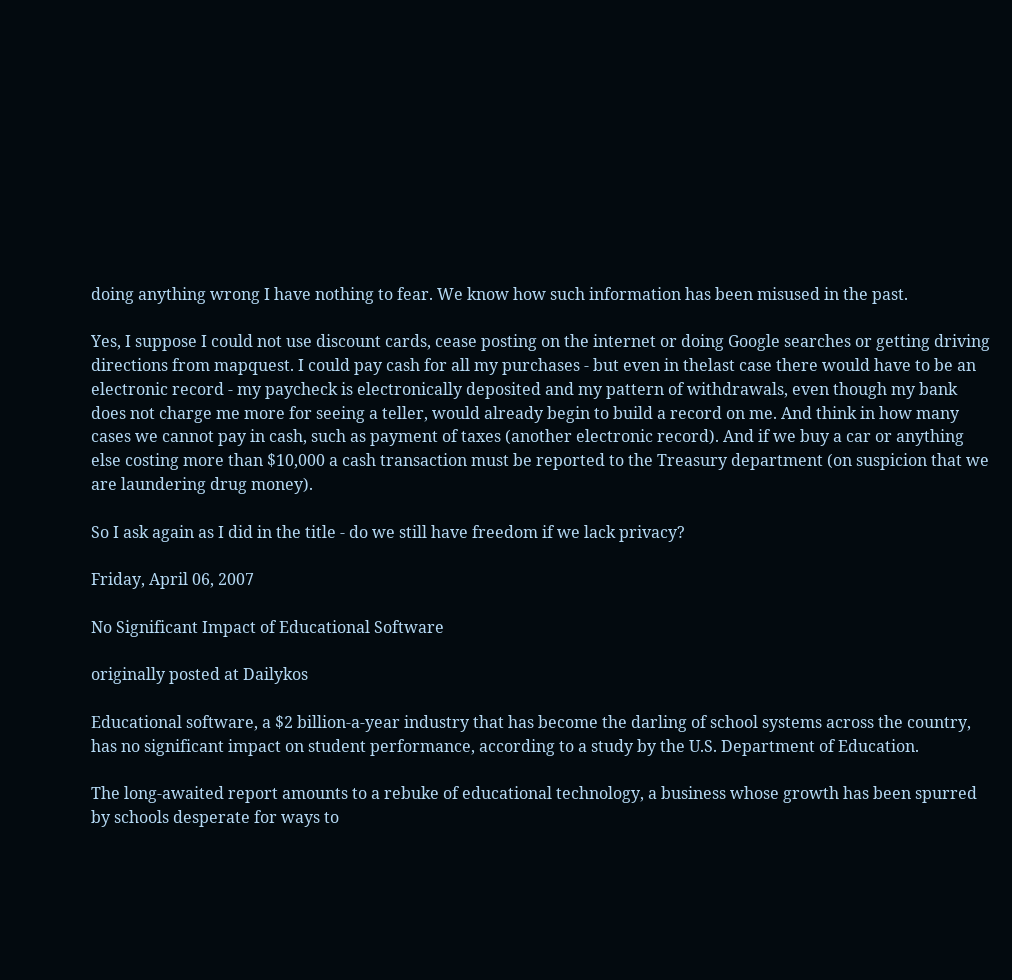doing anything wrong I have nothing to fear. We know how such information has been misused in the past.

Yes, I suppose I could not use discount cards, cease posting on the internet or doing Google searches or getting driving directions from mapquest. I could pay cash for all my purchases - but even in thelast case there would have to be an electronic record - my paycheck is electronically deposited and my pattern of withdrawals, even though my bank does not charge me more for seeing a teller, would already begin to build a record on me. And think in how many cases we cannot pay in cash, such as payment of taxes (another electronic record). And if we buy a car or anything else costing more than $10,000 a cash transaction must be reported to the Treasury department (on suspicion that we are laundering drug money).

So I ask again as I did in the title - do we still have freedom if we lack privacy?

Friday, April 06, 2007

No Significant Impact of Educational Software

originally posted at Dailykos

Educational software, a $2 billion-a-year industry that has become the darling of school systems across the country, has no significant impact on student performance, according to a study by the U.S. Department of Education.

The long-awaited report amounts to a rebuke of educational technology, a business whose growth has been spurred by schools desperate for ways to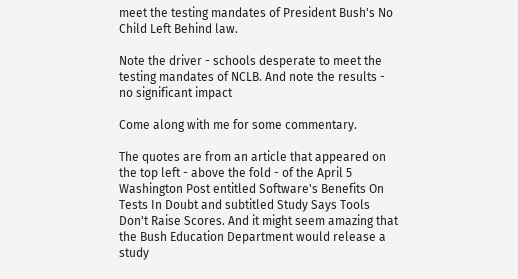meet the testing mandates of President Bush's No Child Left Behind law.

Note the driver - schools desperate to meet the testing mandates of NCLB. And note the results - no significant impact

Come along with me for some commentary.

The quotes are from an article that appeared on the top left - above the fold - of the April 5 Washington Post entitled Software's Benefits On Tests In Doubt and subtitled Study Says Tools Don't Raise Scores. And it might seem amazing that the Bush Education Department would release a study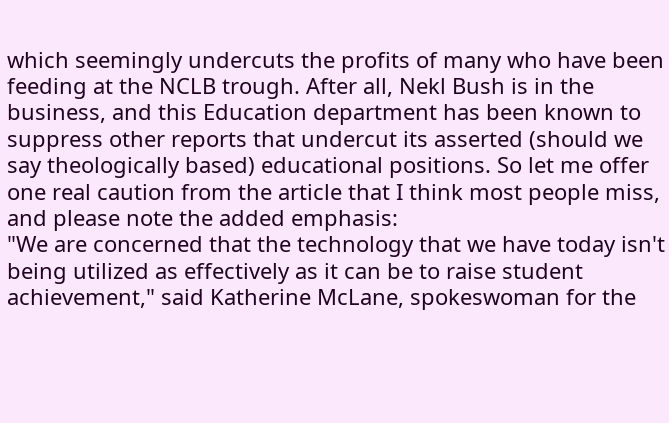which seemingly undercuts the profits of many who have been feeding at the NCLB trough. After all, Nekl Bush is in the business, and this Education department has been known to suppress other reports that undercut its asserted (should we say theologically based) educational positions. So let me offer one real caution from the article that I think most people miss, and please note the added emphasis:
"We are concerned that the technology that we have today isn't being utilized as effectively as it can be to raise student achievement," said Katherine McLane, spokeswoman for the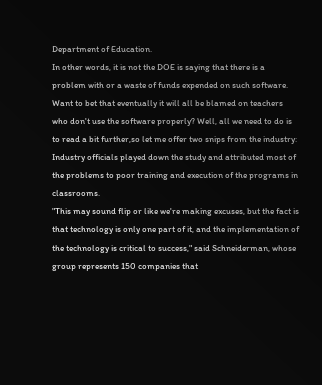Department of Education.
In other words, it is not the DOE is saying that there is a problem with or a waste of funds expended on such software. Want to bet that eventually it will all be blamed on teachers who don't use the software properly? Well, all we need to do is to read a bit further,so let me offer two snips from the industry:
Industry officials played down the study and attributed most of the problems to poor training and execution of the programs in classrooms.
"This may sound flip or like we're making excuses, but the fact is that technology is only one part of it, and the implementation of the technology is critical to success," said Schneiderman, whose group represents 150 companies that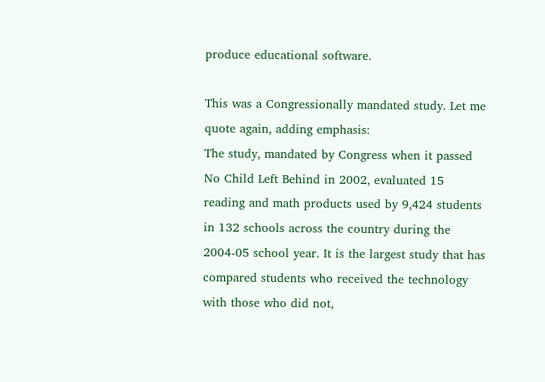produce educational software.

This was a Congressionally mandated study. Let me quote again, adding emphasis:
The study, mandated by Congress when it passed No Child Left Behind in 2002, evaluated 15 reading and math products used by 9,424 students in 132 schools across the country during the 2004-05 school year. It is the largest study that has compared students who received the technology with those who did not,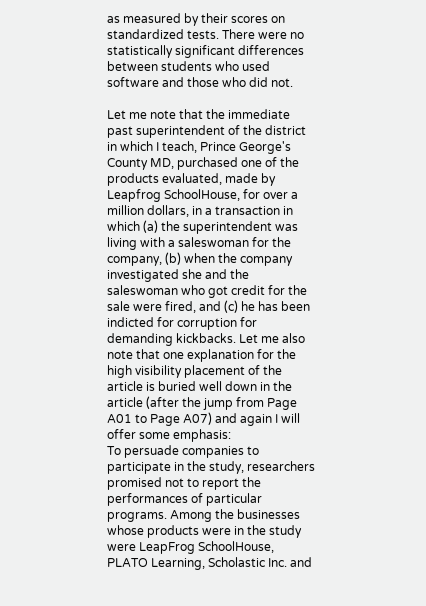as measured by their scores on standardized tests. There were no statistically significant differences between students who used software and those who did not.

Let me note that the immediate past superintendent of the district in which I teach, Prince George's County MD, purchased one of the products evaluated, made by Leapfrog SchoolHouse, for over a million dollars, in a transaction in which (a) the superintendent was living with a saleswoman for the company, (b) when the company investigated she and the saleswoman who got credit for the sale were fired, and (c) he has been indicted for corruption for demanding kickbacks. Let me also note that one explanation for the high visibility placement of the article is buried well down in the article (after the jump from Page A01 to Page A07) and again I will offer some emphasis:
To persuade companies to participate in the study, researchers promised not to report the performances of particular programs. Among the businesses whose products were in the study were LeapFrog SchoolHouse, PLATO Learning, Scholastic Inc. and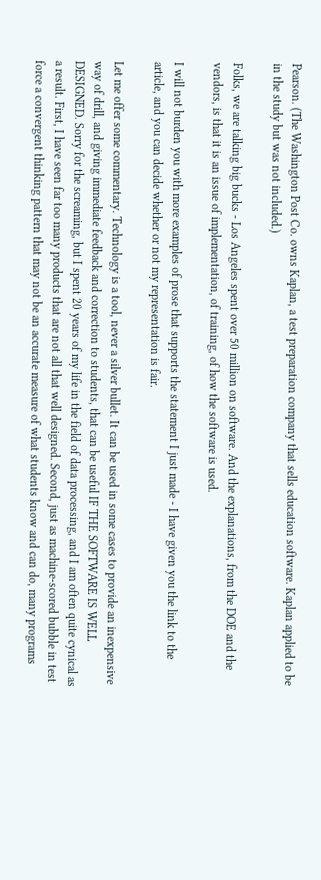Pearson. (The Washington Post Co. owns Kaplan, a test preparation company that sells education software. Kaplan applied to be in the study but was not included.)

Folks, we are talking big bucks - Los Angeles spent over 50 million on software. And the explanations, from the DOE and the vendors, is that it is an issue of implementation, of training, of how the software is used.

I will not burden you with more examples of prose that supports the statement I just made - I have given you the link to the article, and you can decide whether or not my representation is fair.

Let me offer some commentary. Technology is a tool, never a silver bullet. It can be used in some cases to provide an inexpensive way of drill, and giving immediate feedback and correction to students, that can be useful IF THE SOFTWARE IS WELL DESIGNED. Sorry for the screaming, but I spent 20 years of my life in the field of data processing, and I am often quite cynical as a result. First, I have seen far too many products that are not all that well designed. Second, just as machine-scored bubble in test force a convergent thinking pattern that may not be an accurate measure of what students know and can do, many programs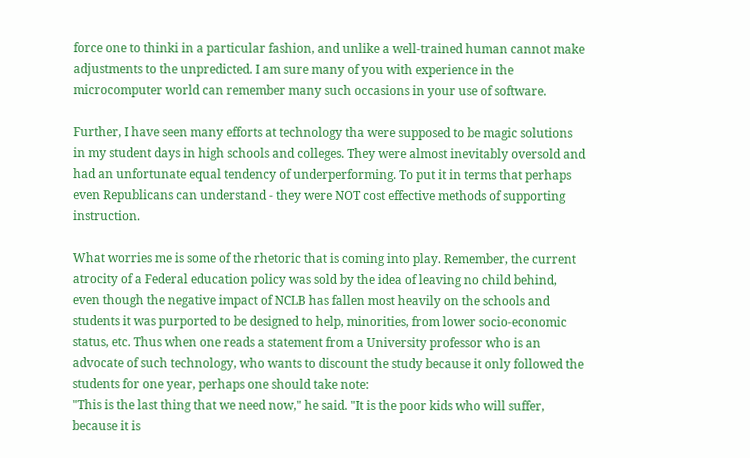force one to thinki in a particular fashion, and unlike a well-trained human cannot make adjustments to the unpredicted. I am sure many of you with experience in the microcomputer world can remember many such occasions in your use of software.

Further, I have seen many efforts at technology tha were supposed to be magic solutions in my student days in high schools and colleges. They were almost inevitably oversold and had an unfortunate equal tendency of underperforming. To put it in terms that perhaps even Republicans can understand - they were NOT cost effective methods of supporting instruction.

What worries me is some of the rhetoric that is coming into play. Remember, the current atrocity of a Federal education policy was sold by the idea of leaving no child behind, even though the negative impact of NCLB has fallen most heavily on the schools and students it was purported to be designed to help, minorities, from lower socio-economic status, etc. Thus when one reads a statement from a University professor who is an advocate of such technology, who wants to discount the study because it only followed the students for one year, perhaps one should take note:
"This is the last thing that we need now," he said. "It is the poor kids who will suffer, because it is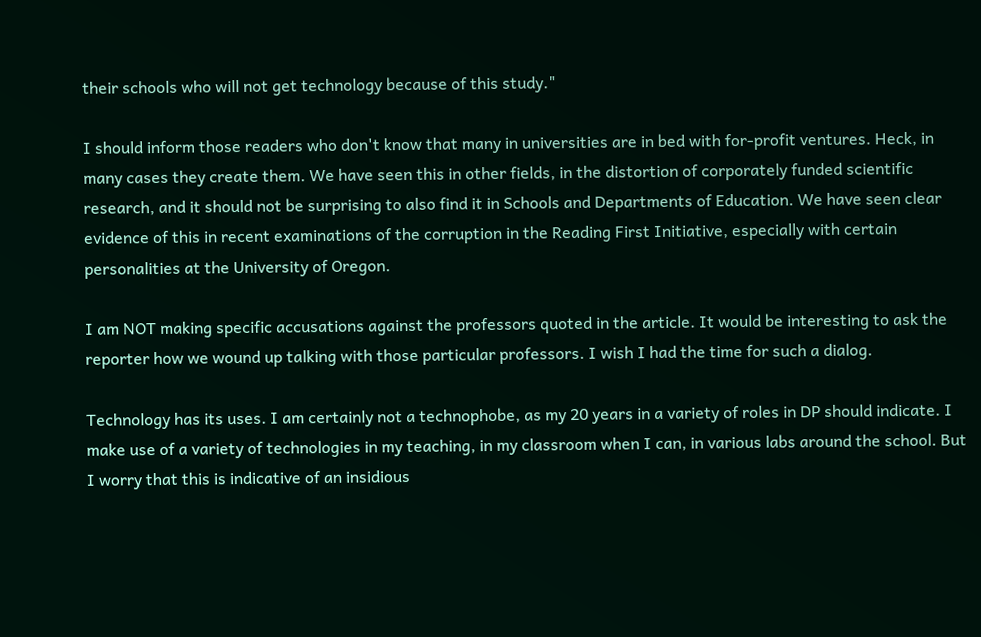their schools who will not get technology because of this study."

I should inform those readers who don't know that many in universities are in bed with for-profit ventures. Heck, in many cases they create them. We have seen this in other fields, in the distortion of corporately funded scientific research, and it should not be surprising to also find it in Schools and Departments of Education. We have seen clear evidence of this in recent examinations of the corruption in the Reading First Initiative, especially with certain personalities at the University of Oregon.

I am NOT making specific accusations against the professors quoted in the article. It would be interesting to ask the reporter how we wound up talking with those particular professors. I wish I had the time for such a dialog.

Technology has its uses. I am certainly not a technophobe, as my 20 years in a variety of roles in DP should indicate. I make use of a variety of technologies in my teaching, in my classroom when I can, in various labs around the school. But I worry that this is indicative of an insidious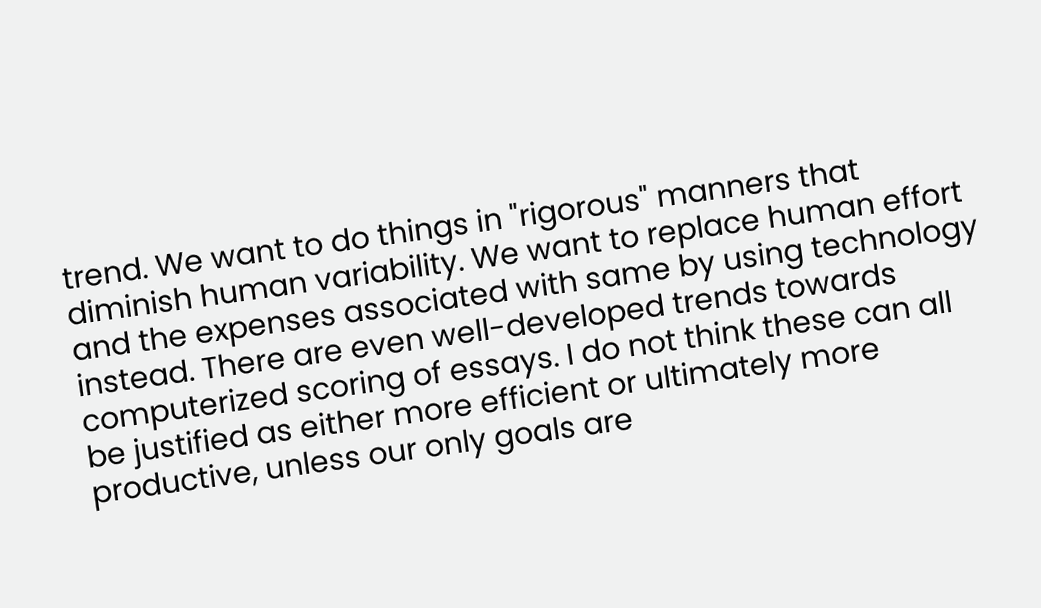trend. We want to do things in "rigorous" manners that diminish human variability. We want to replace human effort and the expenses associated with same by using technology instead. There are even well-developed trends towards computerized scoring of essays. I do not think these can all be justified as either more efficient or ultimately more productive, unless our only goals are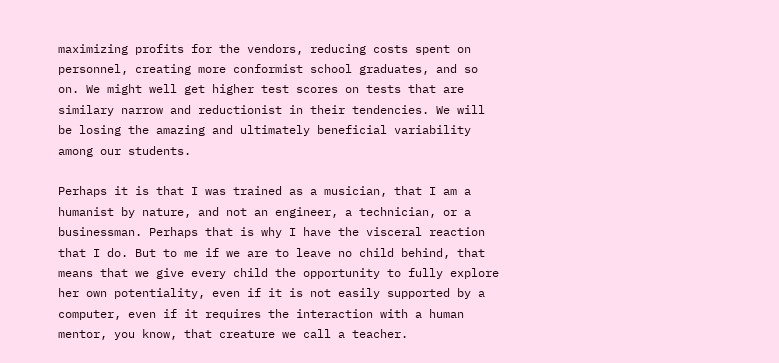maximizing profits for the vendors, reducing costs spent on personnel, creating more conformist school graduates, and so on. We might well get higher test scores on tests that are similary narrow and reductionist in their tendencies. We will be losing the amazing and ultimately beneficial variability among our students.

Perhaps it is that I was trained as a musician, that I am a humanist by nature, and not an engineer, a technician, or a businessman. Perhaps that is why I have the visceral reaction that I do. But to me if we are to leave no child behind, that means that we give every child the opportunity to fully explore her own potentiality, even if it is not easily supported by a computer, even if it requires the interaction with a human mentor, you know, that creature we call a teacher.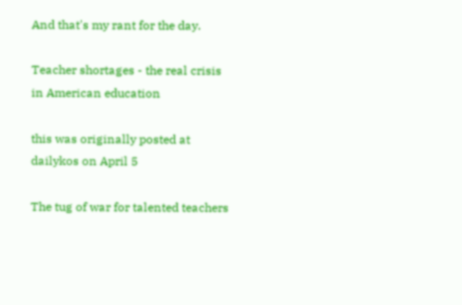And that's my rant for the day.

Teacher shortages - the real crisis in American education

this was originally posted at dailykos on April 5

The tug of war for talented teachers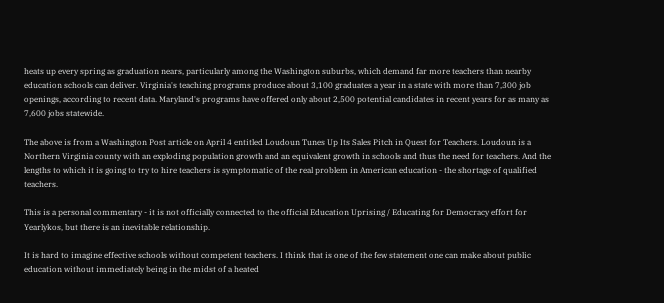heats up every spring as graduation nears, particularly among the Washington suburbs, which demand far more teachers than nearby education schools can deliver. Virginia's teaching programs produce about 3,100 graduates a year in a state with more than 7,300 job openings, according to recent data. Maryland's programs have offered only about 2,500 potential candidates in recent years for as many as 7,600 jobs statewide.

The above is from a Washington Post article on April 4 entitled Loudoun Tunes Up Its Sales Pitch in Quest for Teachers. Loudoun is a Northern Virginia county with an exploding population growth and an equivalent growth in schools and thus the need for teachers. And the lengths to which it is going to try to hire teachers is symptomatic of the real problem in American education - the shortage of qualified teachers.

This is a personal commentary - it is not officially connected to the official Education Uprising / Educating for Democracy effort for Yearlykos, but there is an inevitable relationship.

It is hard to imagine effective schools without competent teachers. I think that is one of the few statement one can make about public education without immediately being in the midst of a heated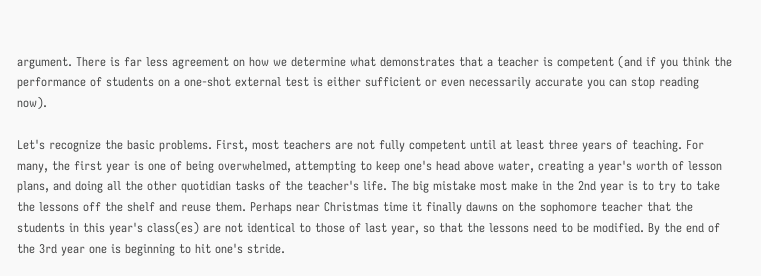argument. There is far less agreement on how we determine what demonstrates that a teacher is competent (and if you think the performance of students on a one-shot external test is either sufficient or even necessarily accurate you can stop reading now).

Let's recognize the basic problems. First, most teachers are not fully competent until at least three years of teaching. For many, the first year is one of being overwhelmed, attempting to keep one's head above water, creating a year's worth of lesson plans, and doing all the other quotidian tasks of the teacher's life. The big mistake most make in the 2nd year is to try to take the lessons off the shelf and reuse them. Perhaps near Christmas time it finally dawns on the sophomore teacher that the students in this year's class(es) are not identical to those of last year, so that the lessons need to be modified. By the end of the 3rd year one is beginning to hit one's stride.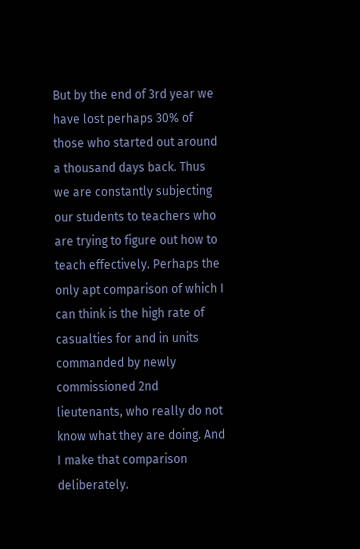But by the end of 3rd year we have lost perhaps 30% of those who started out around a thousand days back. Thus we are constantly subjecting our students to teachers who are trying to figure out how to teach effectively. Perhaps the only apt comparison of which I can think is the high rate of casualties for and in units commanded by newly commissioned 2nd lieutenants, who really do not know what they are doing. And I make that comparison deliberately.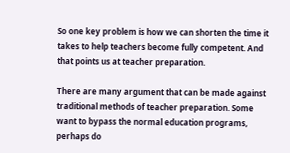So one key problem is how we can shorten the time it takes to help teachers become fully competent. And that points us at teacher preparation.

There are many argument that can be made against traditional methods of teacher preparation. Some want to bypass the normal education programs, perhaps do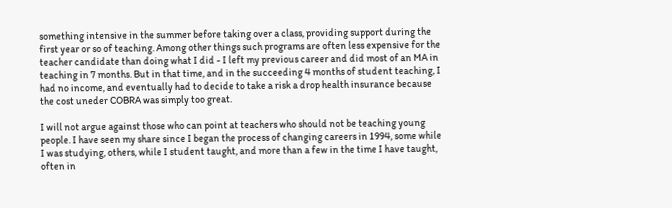something intensive in the summer before taking over a class, providing support during the first year or so of teaching. Among other things such programs are often less expensive for the teacher candidate than doing what I did - I left my previous career and did most of an MA in teaching in 7 months. But in that time, and in the succeeding 4 months of student teaching, I had no income, and eventually had to decide to take a risk a drop health insurance because the cost uneder COBRA was simply too great.

I will not argue against those who can point at teachers who should not be teaching young people. I have seen my share since I began the process of changing careers in 1994, some while I was studying, others, while I student taught, and more than a few in the time I have taught, often in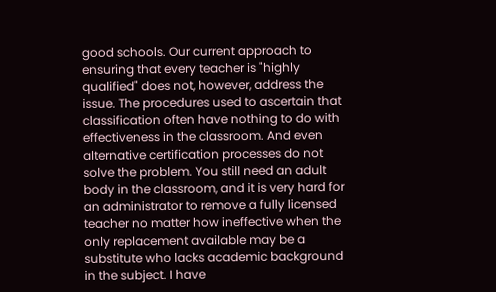good schools. Our current approach to ensuring that every teacher is "highly qualified" does not, however, address the issue. The procedures used to ascertain that classification often have nothing to do with effectiveness in the classroom. And even alternative certification processes do not solve the problem. You still need an adult body in the classroom, and it is very hard for an administrator to remove a fully licensed teacher no matter how ineffective when the only replacement available may be a substitute who lacks academic background in the subject. I have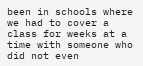been in schools where we had to cover a class for weeks at a time with someone who did not even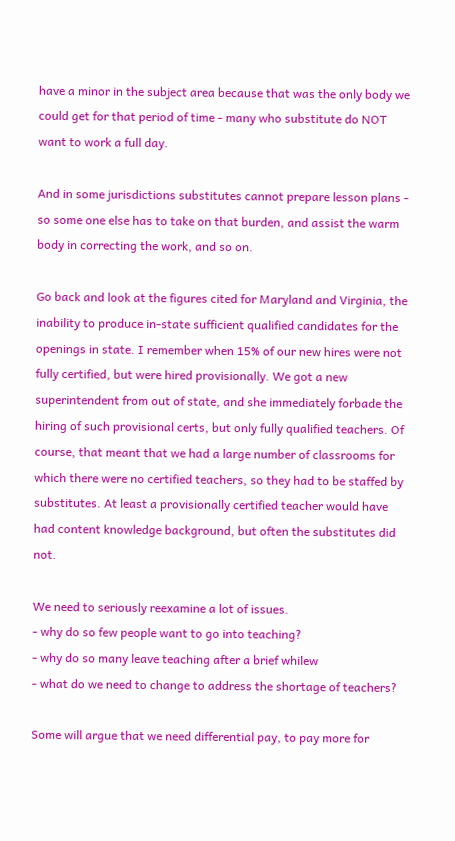have a minor in the subject area because that was the only body we could get for that period of time - many who substitute do NOT want to work a full day.

And in some jurisdictions substitutes cannot prepare lesson plans - so some one else has to take on that burden, and assist the warm body in correcting the work, and so on.

Go back and look at the figures cited for Maryland and Virginia, the inability to produce in-state sufficient qualified candidates for the openings in state. I remember when 15% of our new hires were not fully certified, but were hired provisionally. We got a new superintendent from out of state, and she immediately forbade the hiring of such provisional certs, but only fully qualified teachers. Of course, that meant that we had a large number of classrooms for which there were no certified teachers, so they had to be staffed by substitutes. At least a provisionally certified teacher would have had content knowledge background, but often the substitutes did not.

We need to seriously reexamine a lot of issues.
- why do so few people want to go into teaching?
- why do so many leave teaching after a brief whilew
- what do we need to change to address the shortage of teachers?

Some will argue that we need differential pay, to pay more for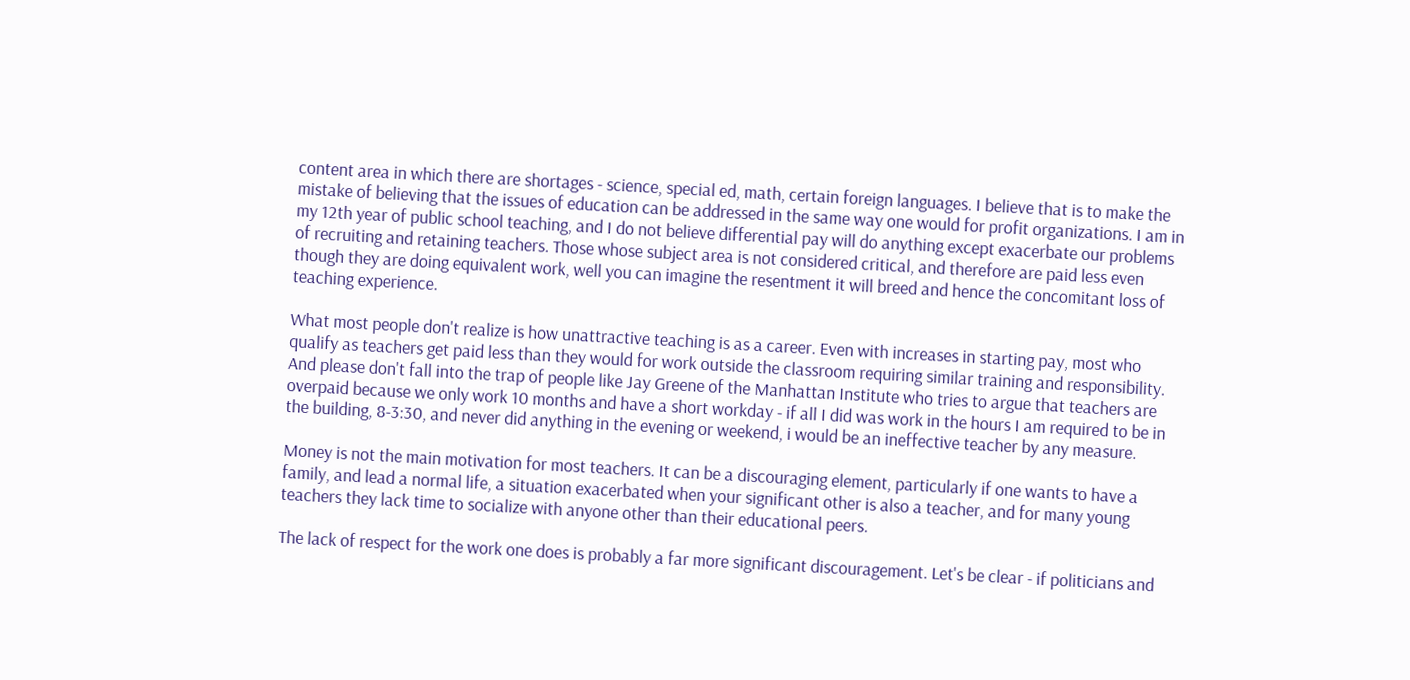content area in which there are shortages - science, special ed, math, certain foreign languages. I believe that is to make the mistake of believing that the issues of education can be addressed in the same way one would for profit organizations. I am in my 12th year of public school teaching, and I do not believe differential pay will do anything except exacerbate our problems of recruiting and retaining teachers. Those whose subject area is not considered critical, and therefore are paid less even though they are doing equivalent work, well you can imagine the resentment it will breed and hence the concomitant loss of teaching experience.

What most people don't realize is how unattractive teaching is as a career. Even with increases in starting pay, most who qualify as teachers get paid less than they would for work outside the classroom requiring similar training and responsibility. And please don't fall into the trap of people like Jay Greene of the Manhattan Institute who tries to argue that teachers are overpaid because we only work 10 months and have a short workday - if all I did was work in the hours I am required to be in the building, 8-3:30, and never did anything in the evening or weekend, i would be an ineffective teacher by any measure.

Money is not the main motivation for most teachers. It can be a discouraging element, particularly if one wants to have a family, and lead a normal life, a situation exacerbated when your significant other is also a teacher, and for many young teachers they lack time to socialize with anyone other than their educational peers.

The lack of respect for the work one does is probably a far more significant discouragement. Let's be clear - if politicians and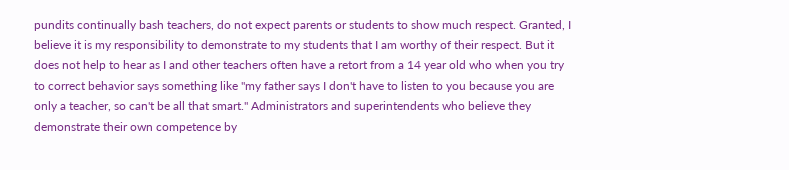pundits continually bash teachers, do not expect parents or students to show much respect. Granted, I believe it is my responsibility to demonstrate to my students that I am worthy of their respect. But it does not help to hear as I and other teachers often have a retort from a 14 year old who when you try to correct behavior says something like "my father says I don't have to listen to you because you are only a teacher, so can't be all that smart." Administrators and superintendents who believe they demonstrate their own competence by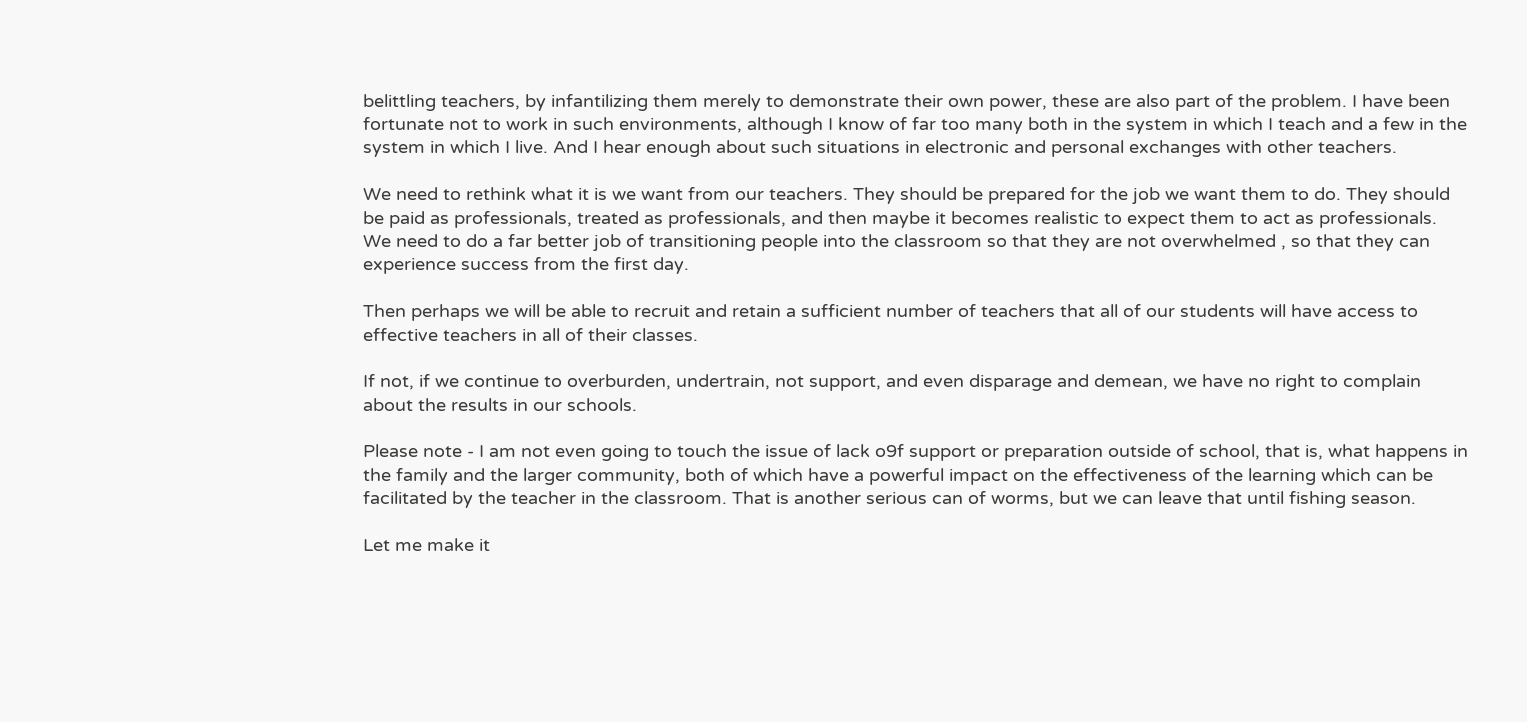belittling teachers, by infantilizing them merely to demonstrate their own power, these are also part of the problem. I have been fortunate not to work in such environments, although I know of far too many both in the system in which I teach and a few in the system in which I live. And I hear enough about such situations in electronic and personal exchanges with other teachers.

We need to rethink what it is we want from our teachers. They should be prepared for the job we want them to do. They should be paid as professionals, treated as professionals, and then maybe it becomes realistic to expect them to act as professionals. We need to do a far better job of transitioning people into the classroom so that they are not overwhelmed , so that they can experience success from the first day.

Then perhaps we will be able to recruit and retain a sufficient number of teachers that all of our students will have access to effective teachers in all of their classes.

If not, if we continue to overburden, undertrain, not support, and even disparage and demean, we have no right to complain about the results in our schools.

Please note - I am not even going to touch the issue of lack o9f support or preparation outside of school, that is, what happens in the family and the larger community, both of which have a powerful impact on the effectiveness of the learning which can be facilitated by the teacher in the classroom. That is another serious can of worms, but we can leave that until fishing season.

Let me make it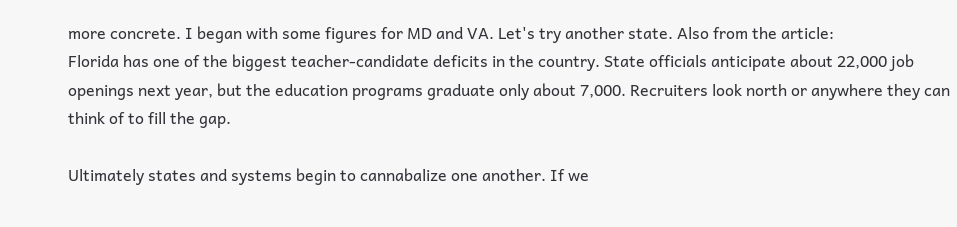more concrete. I began with some figures for MD and VA. Let's try another state. Also from the article:
Florida has one of the biggest teacher-candidate deficits in the country. State officials anticipate about 22,000 job openings next year, but the education programs graduate only about 7,000. Recruiters look north or anywhere they can think of to fill the gap.

Ultimately states and systems begin to cannabalize one another. If we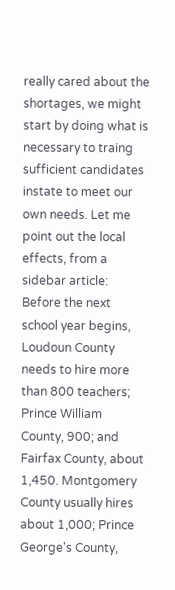really cared about the shortages, we might start by doing what is necessary to traing sufficient candidates instate to meet our own needs. Let me point out the local effects, from a sidebar article:
Before the next school year begins, Loudoun County needs to hire more than 800 teachers; Prince William County, 900; and Fairfax County, about 1,450. Montgomery County usually hires about 1,000; Prince George's County,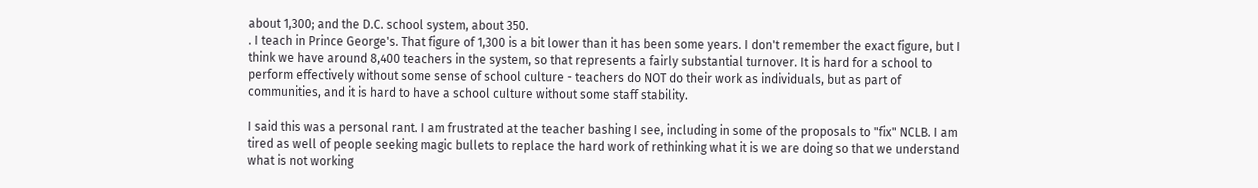about 1,300; and the D.C. school system, about 350.
. I teach in Prince George's. That figure of 1,300 is a bit lower than it has been some years. I don't remember the exact figure, but I think we have around 8,400 teachers in the system, so that represents a fairly substantial turnover. It is hard for a school to perform effectively without some sense of school culture - teachers do NOT do their work as individuals, but as part of communities, and it is hard to have a school culture without some staff stability.

I said this was a personal rant. I am frustrated at the teacher bashing I see, including in some of the proposals to "fix" NCLB. I am tired as well of people seeking magic bullets to replace the hard work of rethinking what it is we are doing so that we understand what is not working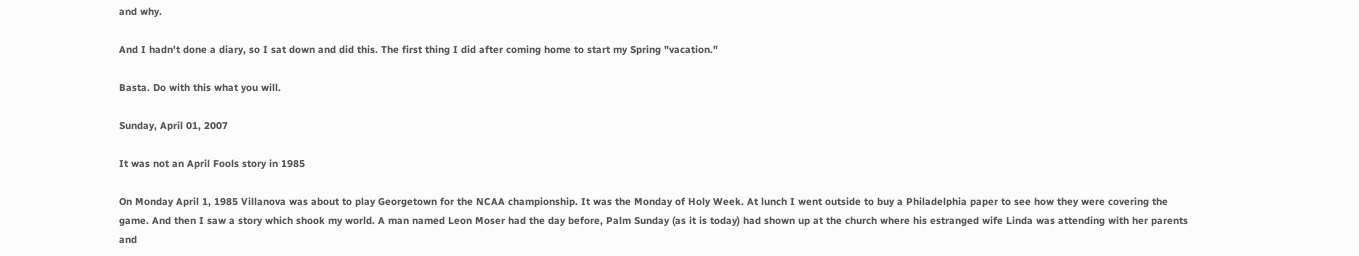and why.

And I hadn't done a diary, so I sat down and did this. The first thing I did after coming home to start my Spring "vacation."

Basta. Do with this what you will.

Sunday, April 01, 2007

It was not an April Fools story in 1985

On Monday April 1, 1985 Villanova was about to play Georgetown for the NCAA championship. It was the Monday of Holy Week. At lunch I went outside to buy a Philadelphia paper to see how they were covering the game. And then I saw a story which shook my world. A man named Leon Moser had the day before, Palm Sunday (as it is today) had shown up at the church where his estranged wife Linda was attending with her parents and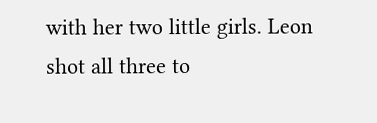with her two little girls. Leon shot all three to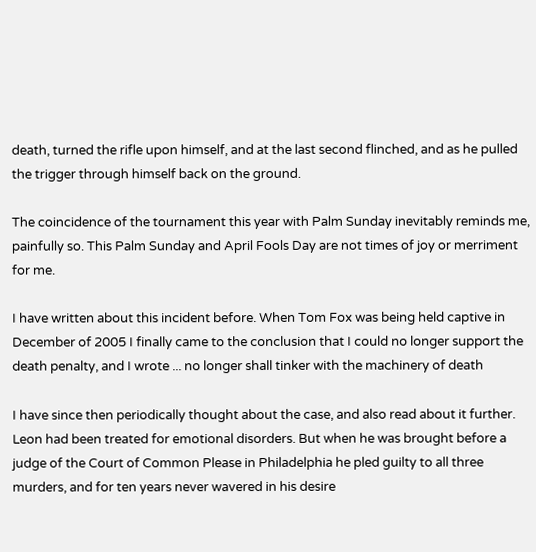death, turned the rifle upon himself, and at the last second flinched, and as he pulled the trigger through himself back on the ground.

The coincidence of the tournament this year with Palm Sunday inevitably reminds me, painfully so. This Palm Sunday and April Fools Day are not times of joy or merriment for me.

I have written about this incident before. When Tom Fox was being held captive in December of 2005 I finally came to the conclusion that I could no longer support the death penalty, and I wrote ... no longer shall tinker with the machinery of death

I have since then periodically thought about the case, and also read about it further. Leon had been treated for emotional disorders. But when he was brought before a judge of the Court of Common Please in Philadelphia he pled guilty to all three murders, and for ten years never wavered in his desire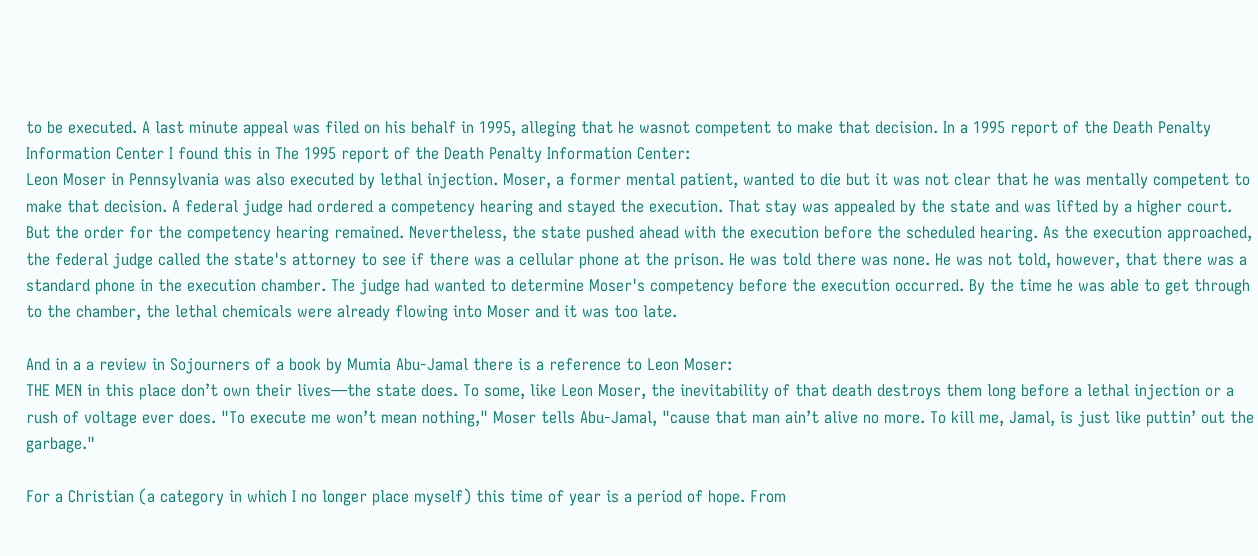to be executed. A last minute appeal was filed on his behalf in 1995, alleging that he wasnot competent to make that decision. In a 1995 report of the Death Penalty Information Center I found this in The 1995 report of the Death Penalty Information Center:
Leon Moser in Pennsylvania was also executed by lethal injection. Moser, a former mental patient, wanted to die but it was not clear that he was mentally competent to make that decision. A federal judge had ordered a competency hearing and stayed the execution. That stay was appealed by the state and was lifted by a higher court. But the order for the competency hearing remained. Nevertheless, the state pushed ahead with the execution before the scheduled hearing. As the execution approached, the federal judge called the state's attorney to see if there was a cellular phone at the prison. He was told there was none. He was not told, however, that there was a standard phone in the execution chamber. The judge had wanted to determine Moser's competency before the execution occurred. By the time he was able to get through to the chamber, the lethal chemicals were already flowing into Moser and it was too late.

And in a a review in Sojourners of a book by Mumia Abu-Jamal there is a reference to Leon Moser:
THE MEN in this place don’t own their lives—the state does. To some, like Leon Moser, the inevitability of that death destroys them long before a lethal injection or a rush of voltage ever does. "To execute me won’t mean nothing," Moser tells Abu-Jamal, "cause that man ain’t alive no more. To kill me, Jamal, is just like puttin’ out the garbage."

For a Christian (a category in which I no longer place myself) this time of year is a period of hope. From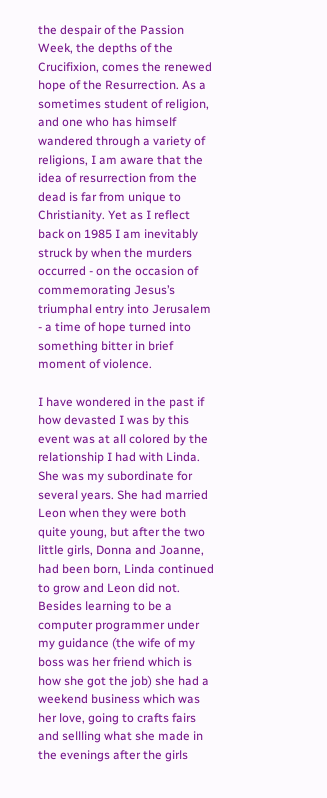the despair of the Passion Week, the depths of the Crucifixion, comes the renewed hope of the Resurrection. As a sometimes student of religion, and one who has himself wandered through a variety of religions, I am aware that the idea of resurrection from the dead is far from unique to Christianity. Yet as I reflect back on 1985 I am inevitably struck by when the murders occurred - on the occasion of commemorating Jesus’s triumphal entry into Jerusalem - a time of hope turned into something bitter in brief moment of violence.

I have wondered in the past if how devasted I was by this event was at all colored by the relationship I had with Linda. She was my subordinate for several years. She had married Leon when they were both quite young, but after the two little girls, Donna and Joanne, had been born, Linda continued to grow and Leon did not. Besides learning to be a computer programmer under my guidance (the wife of my boss was her friend which is how she got the job) she had a weekend business which was her love, going to crafts fairs and sellling what she made in the evenings after the girls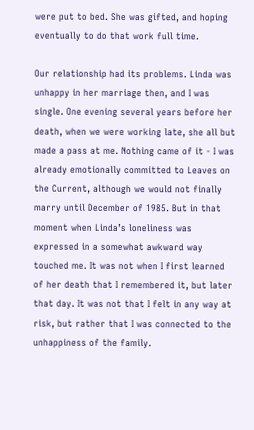were put to bed. She was gifted, and hoping eventually to do that work full time.

Our relationship had its problems. Linda was unhappy in her marriage then, and I was single. One evening several years before her death, when we were working late, she all but made a pass at me. Nothing came of it - I was already emotionally committed to Leaves on the Current, although we would not finally marry until December of 1985. But in that moment when Linda’s loneliness was expressed in a somewhat awkward way touched me. It was not when I first learned of her death that I remembered it, but later that day. It was not that I felt in any way at risk, but rather that I was connected to the unhappiness of the family.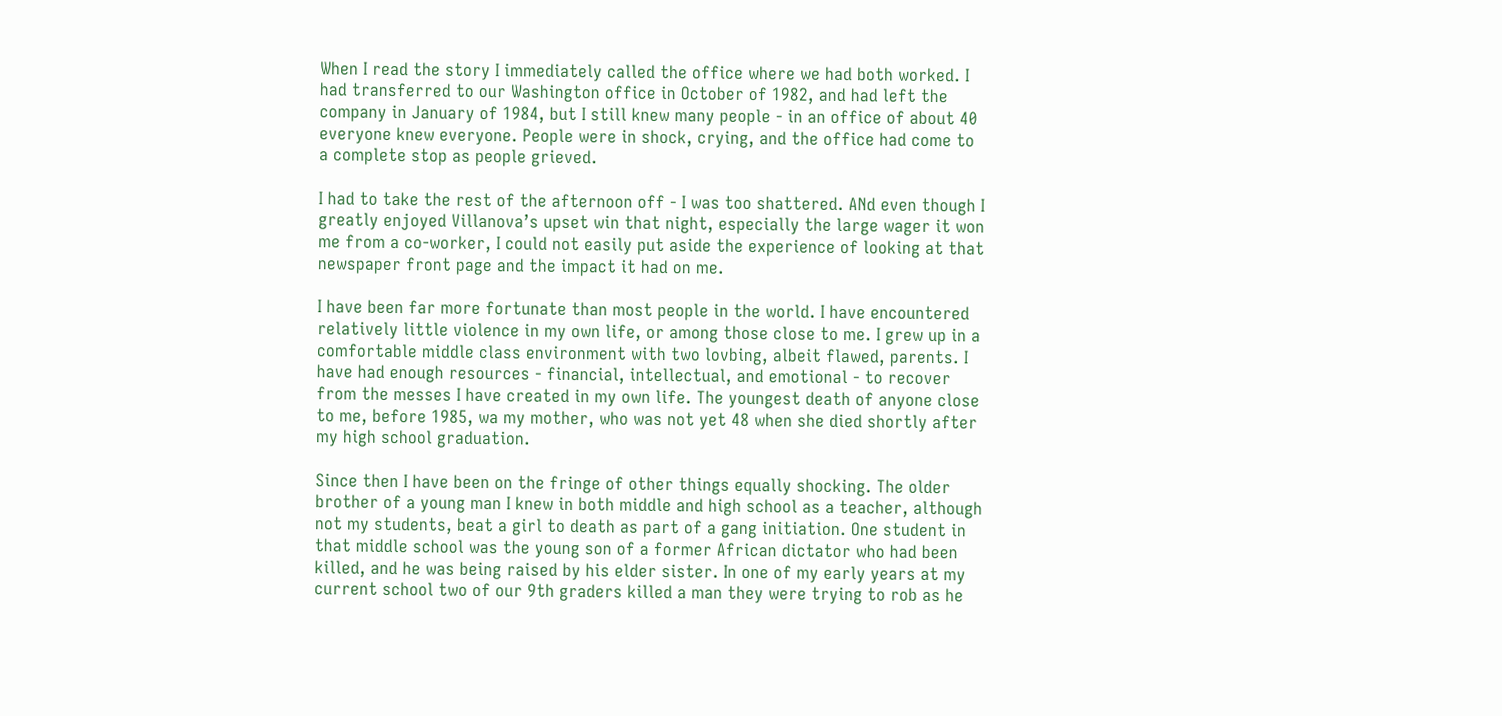When I read the story I immediately called the office where we had both worked. I had transferred to our Washington office in October of 1982, and had left the company in January of 1984, but I still knew many people - in an office of about 40 everyone knew everyone. People were in shock, crying, and the office had come to a complete stop as people grieved.

I had to take the rest of the afternoon off - I was too shattered. ANd even though I greatly enjoyed Villanova’s upset win that night, especially the large wager it won me from a co-worker, I could not easily put aside the experience of looking at that newspaper front page and the impact it had on me.

I have been far more fortunate than most people in the world. I have encountered relatively little violence in my own life, or among those close to me. I grew up in a comfortable middle class environment with two lovbing, albeit flawed, parents. I have had enough resources - financial, intellectual, and emotional - to recover from the messes I have created in my own life. The youngest death of anyone close to me, before 1985, wa my mother, who was not yet 48 when she died shortly after my high school graduation.

Since then I have been on the fringe of other things equally shocking. The older brother of a young man I knew in both middle and high school as a teacher, although not my students, beat a girl to death as part of a gang initiation. One student in that middle school was the young son of a former African dictator who had been killed, and he was being raised by his elder sister. In one of my early years at my current school two of our 9th graders killed a man they were trying to rob as he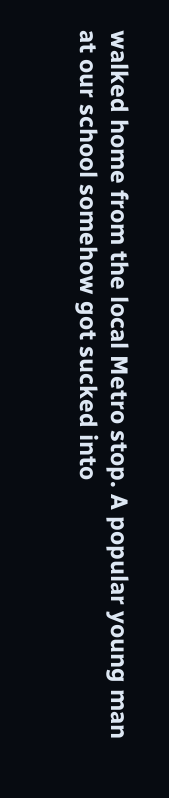walked home from the local Metro stop. A popular young man at our school somehow got sucked into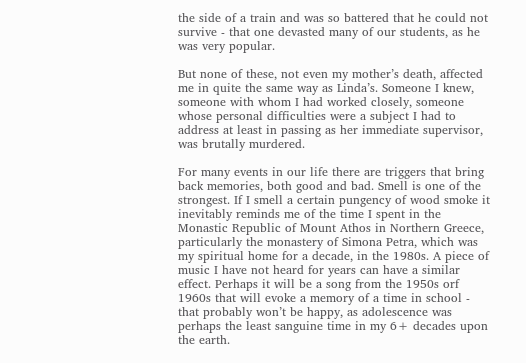the side of a train and was so battered that he could not survive - that one devasted many of our students, as he was very popular.

But none of these, not even my mother’s death, affected me in quite the same way as Linda’s. Someone I knew, someone with whom I had worked closely, someone whose personal difficulties were a subject I had to address at least in passing as her immediate supervisor, was brutally murdered.

For many events in our life there are triggers that bring back memories, both good and bad. Smell is one of the strongest. If I smell a certain pungency of wood smoke it inevitably reminds me of the time I spent in the Monastic Republic of Mount Athos in Northern Greece, particularly the monastery of Simona Petra, which was my spiritual home for a decade, in the 1980s. A piece of music I have not heard for years can have a similar effect. Perhaps it will be a song from the 1950s orf 1960s that will evoke a memory of a time in school - that probably won’t be happy, as adolescence was perhaps the least sanguine time in my 6+ decades upon the earth.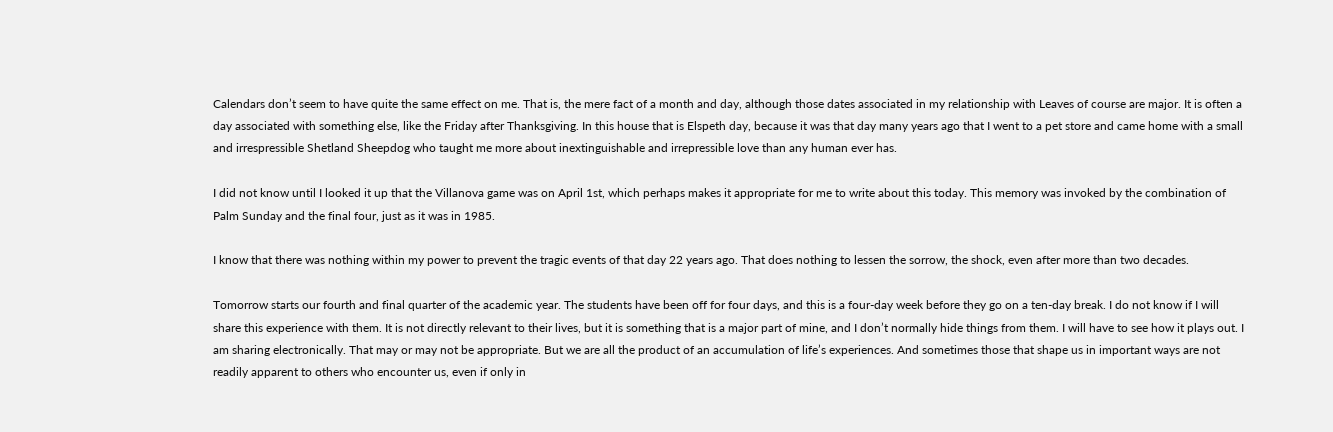Calendars don’t seem to have quite the same effect on me. That is, the mere fact of a month and day, although those dates associated in my relationship with Leaves of course are major. It is often a day associated with something else, like the Friday after Thanksgiving. In this house that is Elspeth day, because it was that day many years ago that I went to a pet store and came home with a small and irrespressible Shetland Sheepdog who taught me more about inextinguishable and irrepressible love than any human ever has.

I did not know until I looked it up that the Villanova game was on April 1st, which perhaps makes it appropriate for me to write about this today. This memory was invoked by the combination of Palm Sunday and the final four, just as it was in 1985.

I know that there was nothing within my power to prevent the tragic events of that day 22 years ago. That does nothing to lessen the sorrow, the shock, even after more than two decades.

Tomorrow starts our fourth and final quarter of the academic year. The students have been off for four days, and this is a four-day week before they go on a ten-day break. I do not know if I will share this experience with them. It is not directly relevant to their lives, but it is something that is a major part of mine, and I don’t normally hide things from them. I will have to see how it plays out. I am sharing electronically. That may or may not be appropriate. But we are all the product of an accumulation of life’s experiences. And sometimes those that shape us in important ways are not readily apparent to others who encounter us, even if only in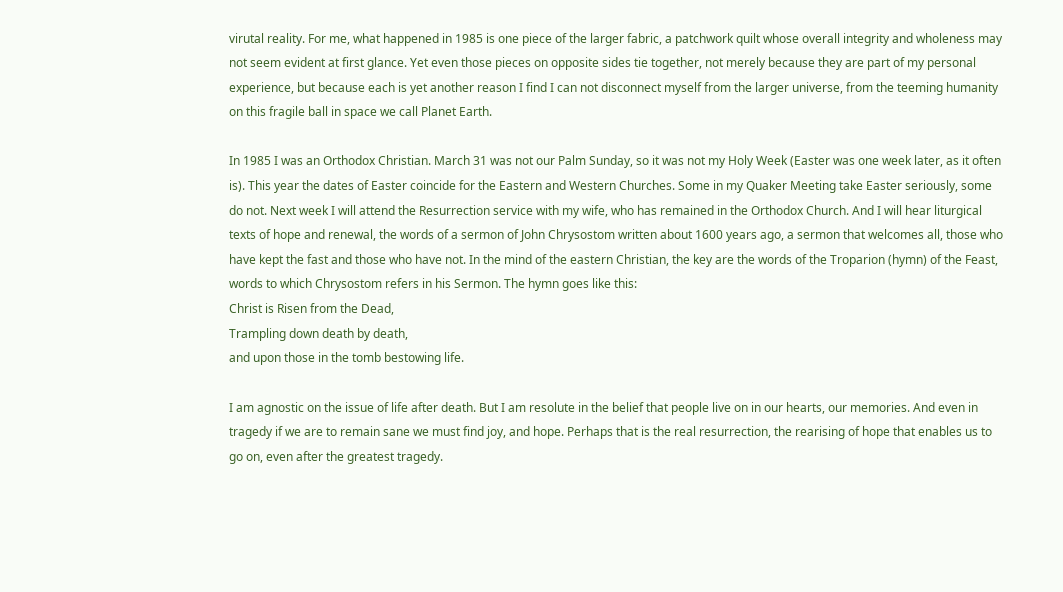virutal reality. For me, what happened in 1985 is one piece of the larger fabric, a patchwork quilt whose overall integrity and wholeness may not seem evident at first glance. Yet even those pieces on opposite sides tie together, not merely because they are part of my personal experience, but because each is yet another reason I find I can not disconnect myself from the larger universe, from the teeming humanity on this fragile ball in space we call Planet Earth.

In 1985 I was an Orthodox Christian. March 31 was not our Palm Sunday, so it was not my Holy Week (Easter was one week later, as it often is). This year the dates of Easter coincide for the Eastern and Western Churches. Some in my Quaker Meeting take Easter seriously, some do not. Next week I will attend the Resurrection service with my wife, who has remained in the Orthodox Church. And I will hear liturgical texts of hope and renewal, the words of a sermon of John Chrysostom written about 1600 years ago, a sermon that welcomes all, those who have kept the fast and those who have not. In the mind of the eastern Christian, the key are the words of the Troparion (hymn) of the Feast, words to which Chrysostom refers in his Sermon. The hymn goes like this:
Christ is Risen from the Dead,
Trampling down death by death,
and upon those in the tomb bestowing life.

I am agnostic on the issue of life after death. But I am resolute in the belief that people live on in our hearts, our memories. And even in tragedy if we are to remain sane we must find joy, and hope. Perhaps that is the real resurrection, the rearising of hope that enables us to go on, even after the greatest tragedy.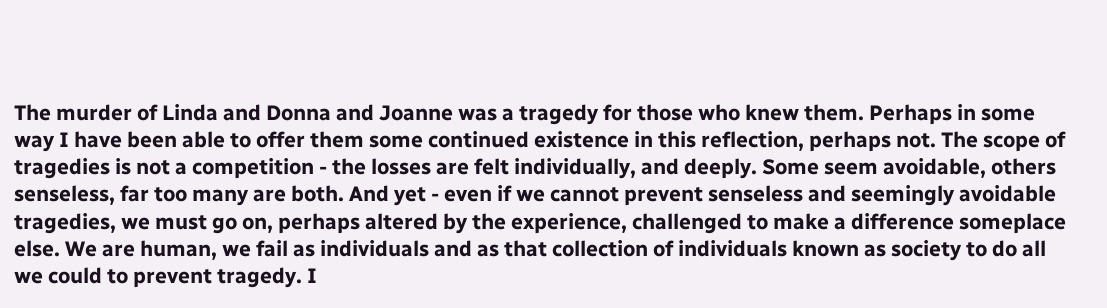The murder of Linda and Donna and Joanne was a tragedy for those who knew them. Perhaps in some way I have been able to offer them some continued existence in this reflection, perhaps not. The scope of tragedies is not a competition - the losses are felt individually, and deeply. Some seem avoidable, others senseless, far too many are both. And yet - even if we cannot prevent senseless and seemingly avoidable tragedies, we must go on, perhaps altered by the experience, challenged to make a difference someplace else. We are human, we fail as individuals and as that collection of individuals known as society to do all we could to prevent tragedy. I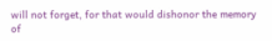will not forget, for that would dishonor the memory of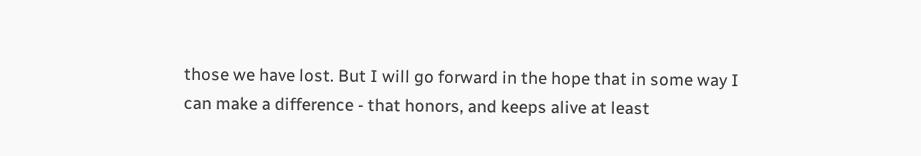those we have lost. But I will go forward in the hope that in some way I can make a difference - that honors, and keeps alive at least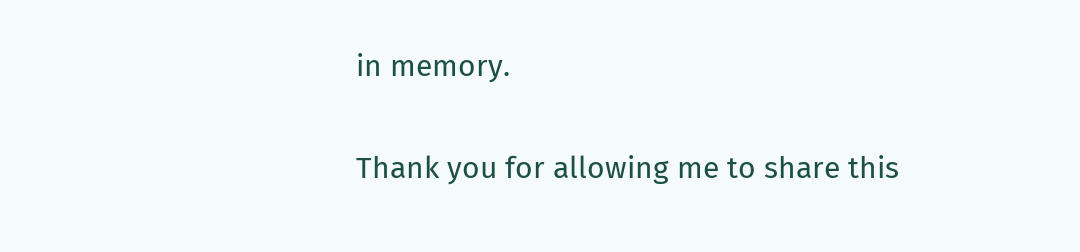in memory.

Thank you for allowing me to share this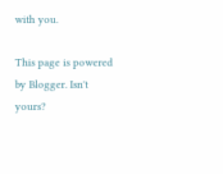with you.

This page is powered by Blogger. Isn't yours?